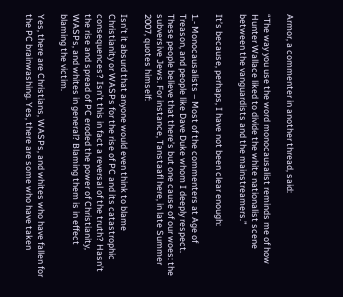Armor, a commenter in another thread, said:

“The way you use the word monocausalist reminds me of how Hunter Wallace liked to divide the white nationalist scene between the vanguardists and the mainstreamers.”

It’s because, perhaps, I have not been clear enough:

1.- Monocausalists – Most of the commenters at Age of Treason, and people like Dave Duke whom I deeply respect. These people believe that there’s but one cause of our woes: the subversive Jews. For instance, Tanstaafl here, in late Summer 2007, quotes himself:

Isn’t it absurd that anyone would even think to blame Christianity or WASPs for the rise of PC and its catastrophic consequences? Isn’t this in fact a reversal of the truth? Hasn’t the rise and spread of PC eroded the power of Christianity, WASPs, and whites in general? Blaming them is in effect blaming the victim.

Yes, there are Christians, WASPs, and whites who have fallen for the PC brainwashing. Yes, there are some who have taken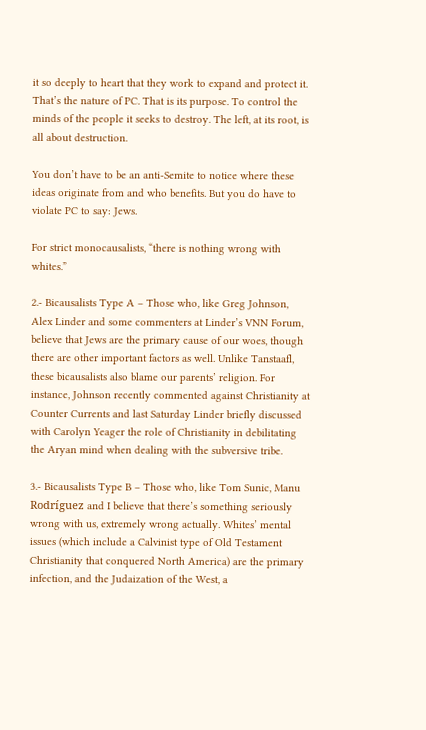it so deeply to heart that they work to expand and protect it. That’s the nature of PC. That is its purpose. To control the minds of the people it seeks to destroy. The left, at its root, is all about destruction.

You don’t have to be an anti-Semite to notice where these ideas originate from and who benefits. But you do have to violate PC to say: Jews.

For strict monocausalists, “there is nothing wrong with whites.”

2.- Bicausalists Type A – Those who, like Greg Johnson, Alex Linder and some commenters at Linder’s VNN Forum, believe that Jews are the primary cause of our woes, though there are other important factors as well. Unlike Tanstaafl, these bicausalists also blame our parents’ religion. For instance, Johnson recently commented against Christianity at Counter Currents and last Saturday Linder briefly discussed with Carolyn Yeager the role of Christianity in debilitating the Aryan mind when dealing with the subversive tribe.

3.- Bicausalists Type B – Those who, like Tom Sunic, Manu Rodríguez and I believe that there’s something seriously wrong with us, extremely wrong actually. Whites’ mental issues (which include a Calvinist type of Old Testament Christianity that conquered North America) are the primary infection, and the Judaization of the West, a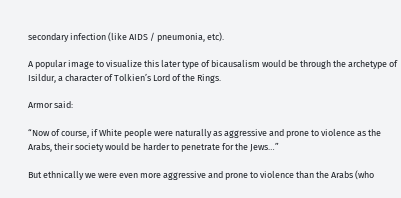secondary infection (like AIDS / pneumonia, etc).

A popular image to visualize this later type of bicausalism would be through the archetype of Isildur, a character of Tolkien’s Lord of the Rings.

Armor said:

“Now of course, if White people were naturally as aggressive and prone to violence as the Arabs, their society would be harder to penetrate for the Jews…”

But ethnically we were even more aggressive and prone to violence than the Arabs (who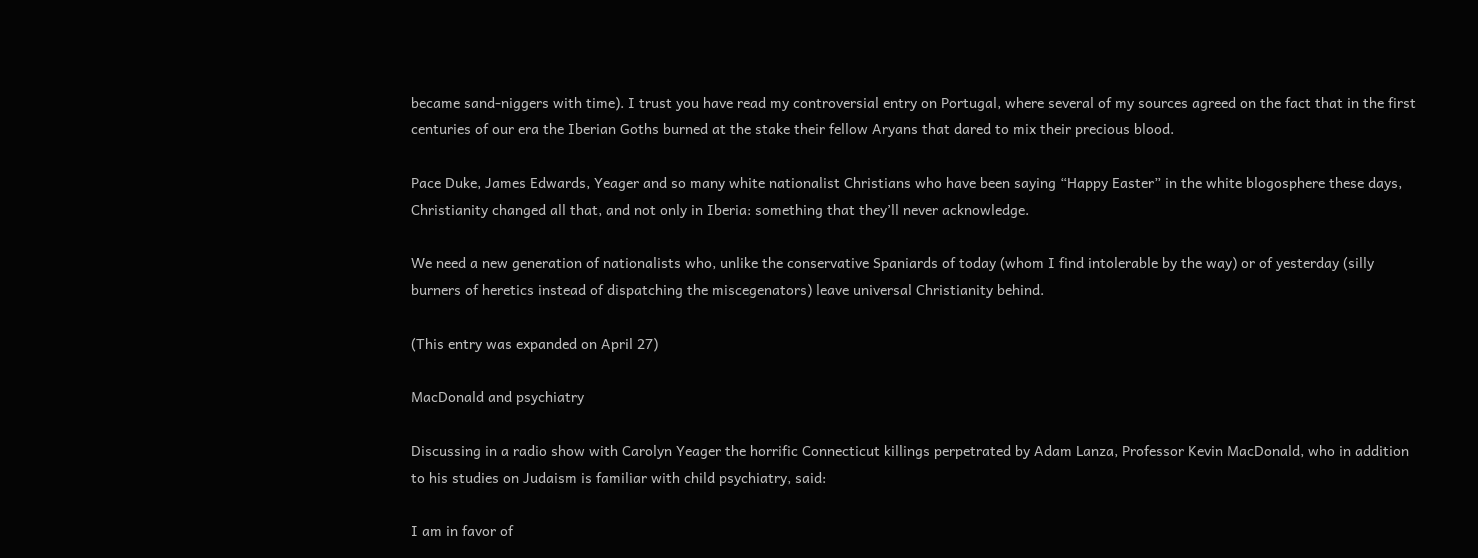became sand-niggers with time). I trust you have read my controversial entry on Portugal, where several of my sources agreed on the fact that in the first centuries of our era the Iberian Goths burned at the stake their fellow Aryans that dared to mix their precious blood.

Pace Duke, James Edwards, Yeager and so many white nationalist Christians who have been saying “Happy Easter” in the white blogosphere these days, Christianity changed all that, and not only in Iberia: something that they’ll never acknowledge.

We need a new generation of nationalists who, unlike the conservative Spaniards of today (whom I find intolerable by the way) or of yesterday (silly burners of heretics instead of dispatching the miscegenators) leave universal Christianity behind.

(This entry was expanded on April 27)

MacDonald and psychiatry

Discussing in a radio show with Carolyn Yeager the horrific Connecticut killings perpetrated by Adam Lanza, Professor Kevin MacDonald, who in addition to his studies on Judaism is familiar with child psychiatry, said:

I am in favor of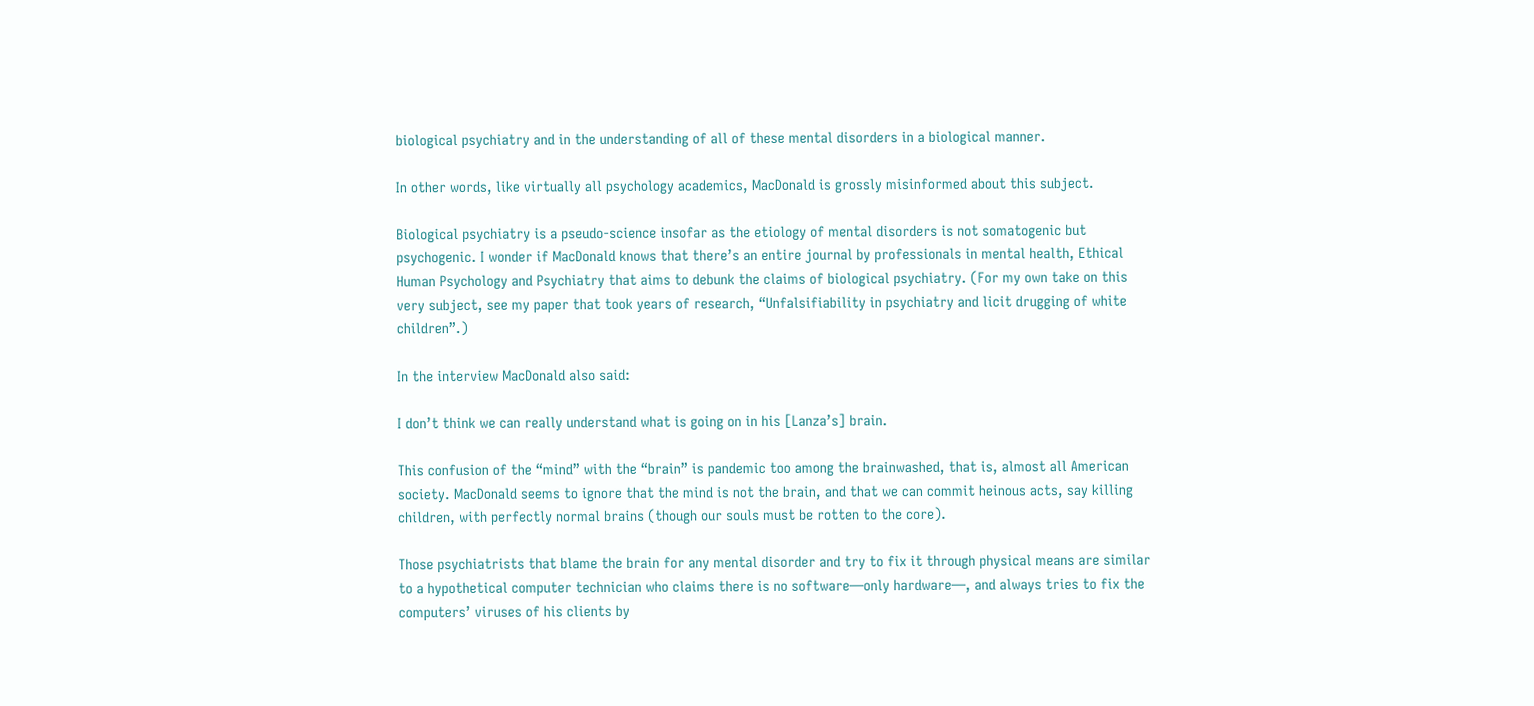biological psychiatry and in the understanding of all of these mental disorders in a biological manner.

In other words, like virtually all psychology academics, MacDonald is grossly misinformed about this subject.

Biological psychiatry is a pseudo-science insofar as the etiology of mental disorders is not somatogenic but psychogenic. I wonder if MacDonald knows that there’s an entire journal by professionals in mental health, Ethical Human Psychology and Psychiatry that aims to debunk the claims of biological psychiatry. (For my own take on this very subject, see my paper that took years of research, “Unfalsifiability in psychiatry and licit drugging of white children”.)

In the interview MacDonald also said:

I don’t think we can really understand what is going on in his [Lanza’s] brain.

This confusion of the “mind” with the “brain” is pandemic too among the brainwashed, that is, almost all American society. MacDonald seems to ignore that the mind is not the brain, and that we can commit heinous acts, say killing children, with perfectly normal brains (though our souls must be rotten to the core).

Those psychiatrists that blame the brain for any mental disorder and try to fix it through physical means are similar to a hypothetical computer technician who claims there is no software—only hardware—, and always tries to fix the computers’ viruses of his clients by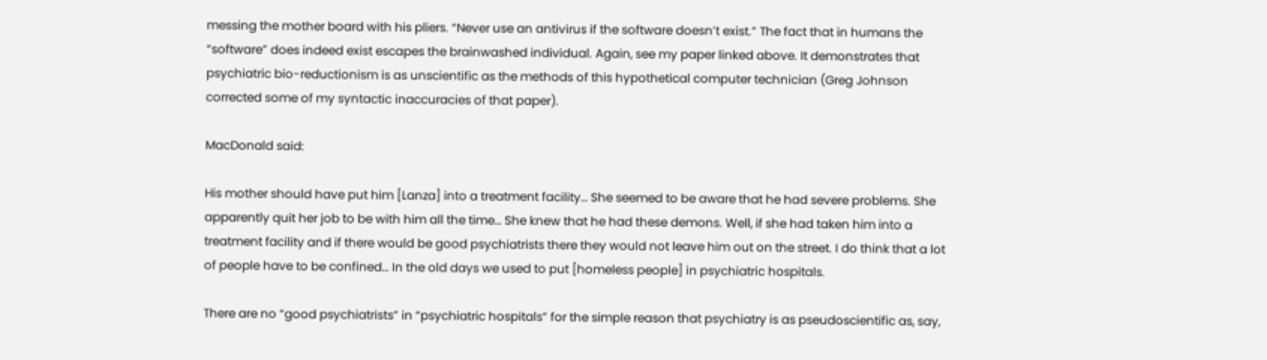messing the mother board with his pliers. “Never use an antivirus if the software doesn’t exist.” The fact that in humans the “software” does indeed exist escapes the brainwashed individual. Again, see my paper linked above. It demonstrates that psychiatric bio-reductionism is as unscientific as the methods of this hypothetical computer technician (Greg Johnson corrected some of my syntactic inaccuracies of that paper).

MacDonald said:

His mother should have put him [Lanza] into a treatment facility… She seemed to be aware that he had severe problems. She apparently quit her job to be with him all the time… She knew that he had these demons. Well, if she had taken him into a treatment facility and if there would be good psychiatrists there they would not leave him out on the street. I do think that a lot of people have to be confined… In the old days we used to put [homeless people] in psychiatric hospitals.

There are no “good psychiatrists” in “psychiatric hospitals” for the simple reason that psychiatry is as pseudoscientific as, say,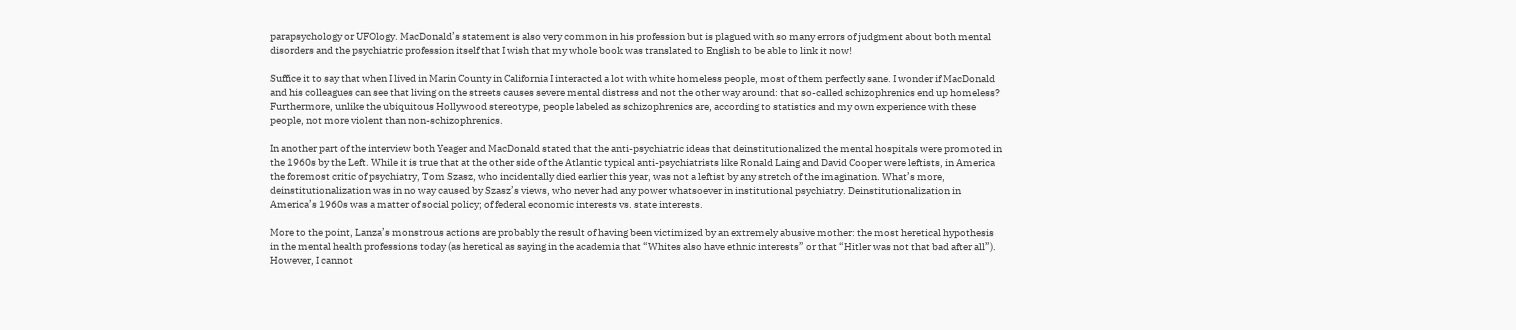parapsychology or UFOlogy. MacDonald’s statement is also very common in his profession but is plagued with so many errors of judgment about both mental disorders and the psychiatric profession itself that I wish that my whole book was translated to English to be able to link it now!

Suffice it to say that when I lived in Marin County in California I interacted a lot with white homeless people, most of them perfectly sane. I wonder if MacDonald and his colleagues can see that living on the streets causes severe mental distress and not the other way around: that so-called schizophrenics end up homeless? Furthermore, unlike the ubiquitous Hollywood stereotype, people labeled as schizophrenics are, according to statistics and my own experience with these people, not more violent than non-schizophrenics.

In another part of the interview both Yeager and MacDonald stated that the anti-psychiatric ideas that deinstitutionalized the mental hospitals were promoted in the 1960s by the Left. While it is true that at the other side of the Atlantic typical anti-psychiatrists like Ronald Laing and David Cooper were leftists, in America the foremost critic of psychiatry, Tom Szasz, who incidentally died earlier this year, was not a leftist by any stretch of the imagination. What’s more, deinstitutionalization was in no way caused by Szasz’s views, who never had any power whatsoever in institutional psychiatry. Deinstitutionalization in America’s 1960s was a matter of social policy; of federal economic interests vs. state interests.

More to the point, Lanza’s monstrous actions are probably the result of having been victimized by an extremely abusive mother: the most heretical hypothesis in the mental health professions today (as heretical as saying in the academia that “Whites also have ethnic interests” or that “Hitler was not that bad after all”). However, I cannot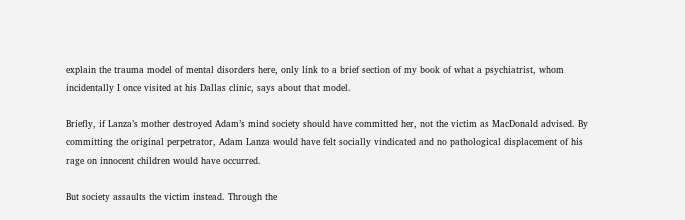explain the trauma model of mental disorders here, only link to a brief section of my book of what a psychiatrist, whom incidentally I once visited at his Dallas clinic, says about that model.

Briefly, if Lanza’s mother destroyed Adam’s mind society should have committed her, not the victim as MacDonald advised. By committing the original perpetrator, Adam Lanza would have felt socially vindicated and no pathological displacement of his rage on innocent children would have occurred.

But society assaults the victim instead. Through the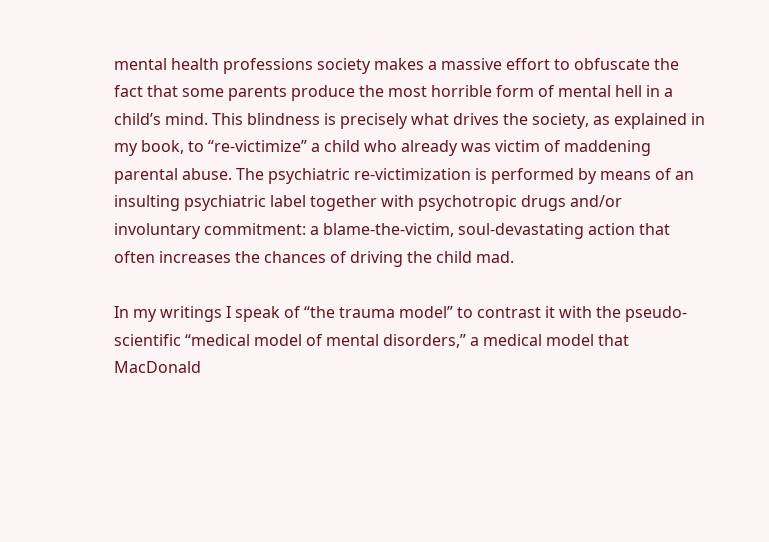mental health professions society makes a massive effort to obfuscate the fact that some parents produce the most horrible form of mental hell in a child’s mind. This blindness is precisely what drives the society, as explained in my book, to “re-victimize” a child who already was victim of maddening parental abuse. The psychiatric re-victimization is performed by means of an insulting psychiatric label together with psychotropic drugs and/or involuntary commitment: a blame-the-victim, soul-devastating action that often increases the chances of driving the child mad.

In my writings I speak of “the trauma model” to contrast it with the pseudo-scientific “medical model of mental disorders,” a medical model that MacDonald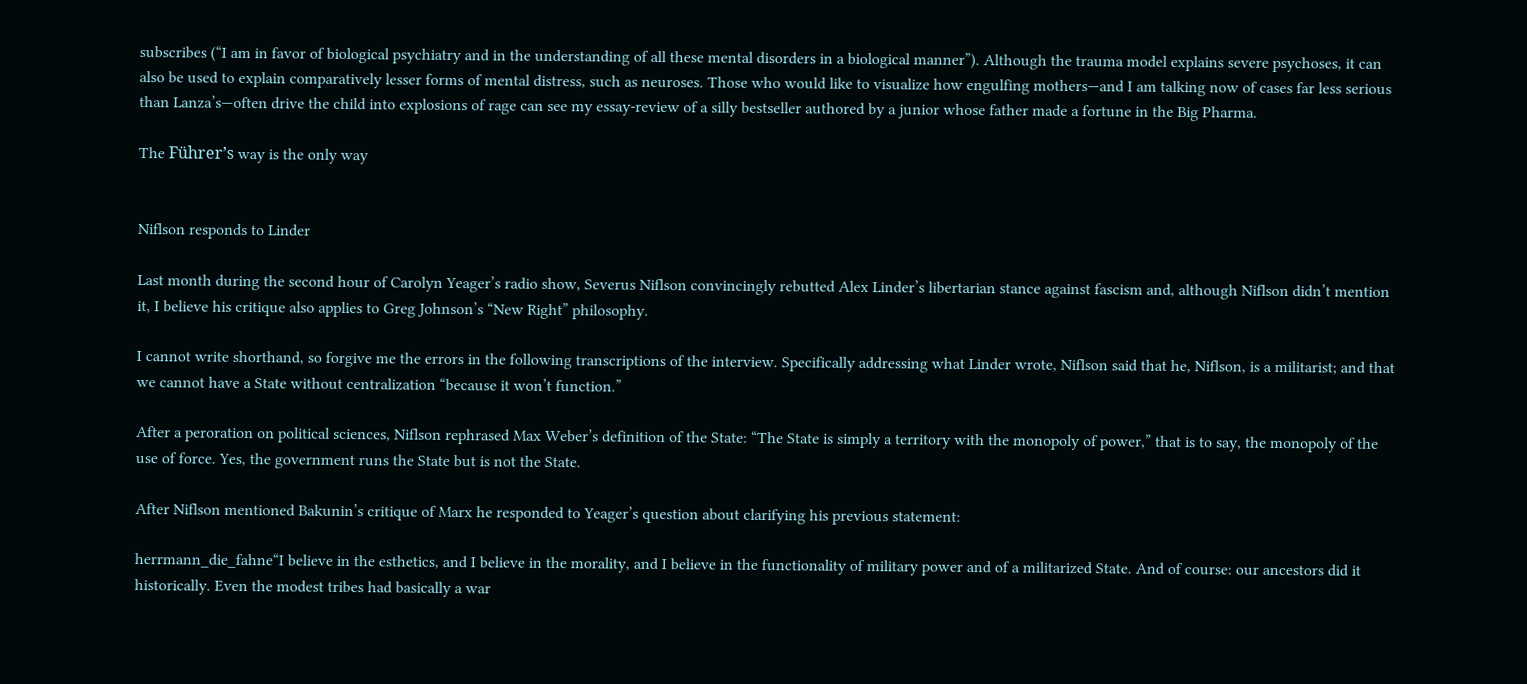subscribes (“I am in favor of biological psychiatry and in the understanding of all these mental disorders in a biological manner”). Although the trauma model explains severe psychoses, it can also be used to explain comparatively lesser forms of mental distress, such as neuroses. Those who would like to visualize how engulfing mothers—and I am talking now of cases far less serious than Lanza’s—often drive the child into explosions of rage can see my essay-review of a silly bestseller authored by a junior whose father made a fortune in the Big Pharma.

The Führer’s way is the only way


Niflson responds to Linder

Last month during the second hour of Carolyn Yeager’s radio show, Severus Niflson convincingly rebutted Alex Linder’s libertarian stance against fascism and, although Niflson didn’t mention it, I believe his critique also applies to Greg Johnson’s “New Right” philosophy.

I cannot write shorthand, so forgive me the errors in the following transcriptions of the interview. Specifically addressing what Linder wrote, Niflson said that he, Niflson, is a militarist; and that we cannot have a State without centralization “because it won’t function.”

After a peroration on political sciences, Niflson rephrased Max Weber’s definition of the State: “The State is simply a territory with the monopoly of power,” that is to say, the monopoly of the use of force. Yes, the government runs the State but is not the State.

After Niflson mentioned Bakunin’s critique of Marx he responded to Yeager’s question about clarifying his previous statement:

herrmann_die_fahne“I believe in the esthetics, and I believe in the morality, and I believe in the functionality of military power and of a militarized State. And of course: our ancestors did it historically. Even the modest tribes had basically a war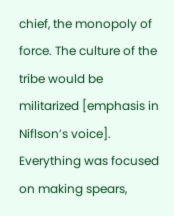chief, the monopoly of force. The culture of the tribe would be militarized [emphasis in Niflson’s voice]. Everything was focused on making spears,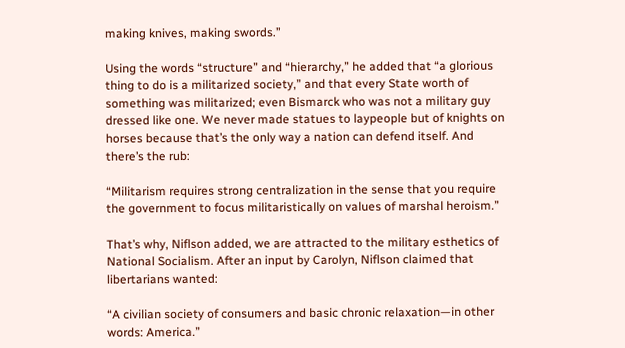making knives, making swords.”

Using the words “structure” and “hierarchy,” he added that “a glorious thing to do is a militarized society,” and that every State worth of something was militarized; even Bismarck who was not a military guy dressed like one. We never made statues to laypeople but of knights on horses because that’s the only way a nation can defend itself. And there’s the rub:

“Militarism requires strong centralization in the sense that you require the government to focus militaristically on values of marshal heroism.”

That’s why, Niflson added, we are attracted to the military esthetics of National Socialism. After an input by Carolyn, Niflson claimed that libertarians wanted:

“A civilian society of consumers and basic chronic relaxation—in other words: America.”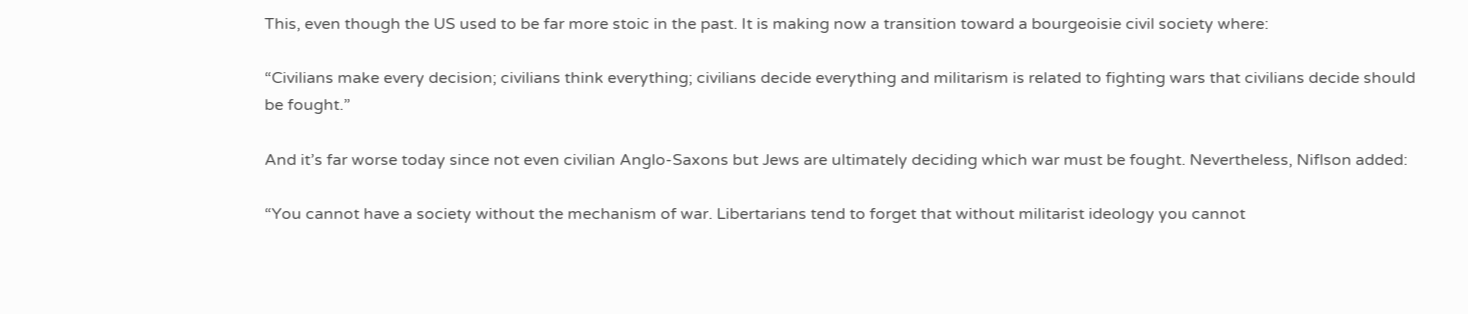This, even though the US used to be far more stoic in the past. It is making now a transition toward a bourgeoisie civil society where:

“Civilians make every decision; civilians think everything; civilians decide everything and militarism is related to fighting wars that civilians decide should be fought.”

And it’s far worse today since not even civilian Anglo-Saxons but Jews are ultimately deciding which war must be fought. Nevertheless, Niflson added:

“You cannot have a society without the mechanism of war. Libertarians tend to forget that without militarist ideology you cannot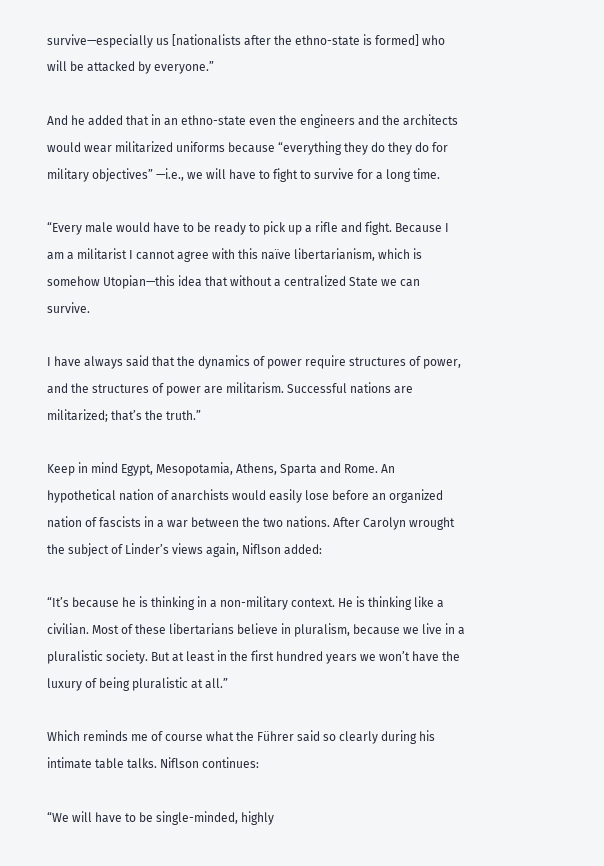survive—especially us [nationalists after the ethno-state is formed] who will be attacked by everyone.”

And he added that in an ethno-state even the engineers and the architects would wear militarized uniforms because “everything they do they do for military objectives” —i.e., we will have to fight to survive for a long time.

“Every male would have to be ready to pick up a rifle and fight. Because I am a militarist I cannot agree with this naïve libertarianism, which is somehow Utopian—this idea that without a centralized State we can survive.

I have always said that the dynamics of power require structures of power, and the structures of power are militarism. Successful nations are militarized; that’s the truth.”

Keep in mind Egypt, Mesopotamia, Athens, Sparta and Rome. An hypothetical nation of anarchists would easily lose before an organized nation of fascists in a war between the two nations. After Carolyn wrought the subject of Linder’s views again, Niflson added:

“It’s because he is thinking in a non-military context. He is thinking like a civilian. Most of these libertarians believe in pluralism, because we live in a pluralistic society. But at least in the first hundred years we won’t have the luxury of being pluralistic at all.”

Which reminds me of course what the Führer said so clearly during his intimate table talks. Niflson continues:

“We will have to be single-minded, highly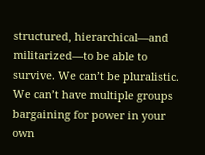structured, hierarchical—and militarized—to be able to survive. We can’t be pluralistic. We can’t have multiple groups bargaining for power in your own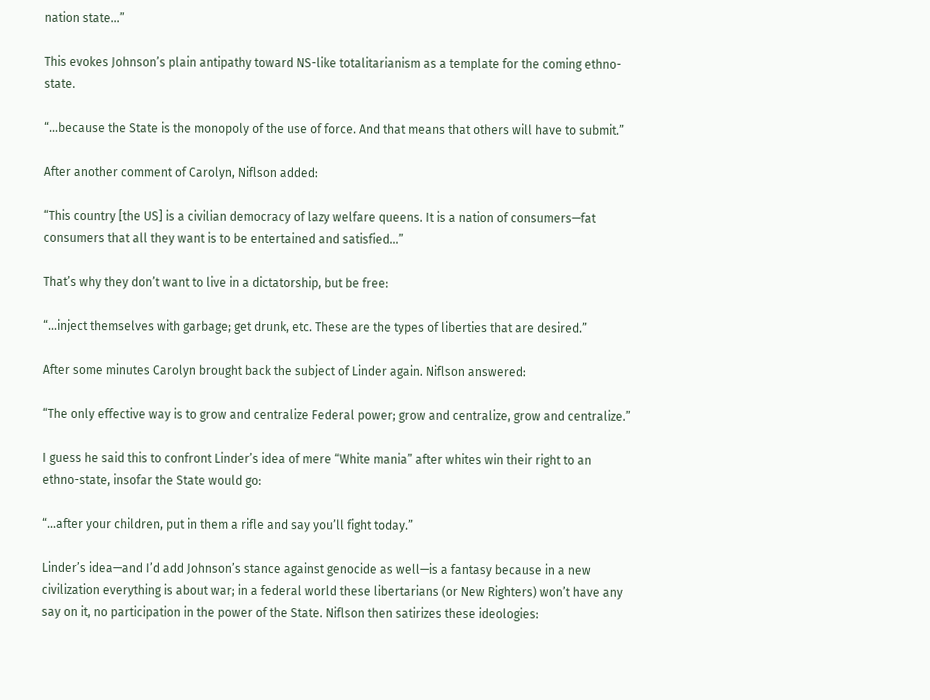nation state…”

This evokes Johnson’s plain antipathy toward NS-like totalitarianism as a template for the coming ethno-state.

“…because the State is the monopoly of the use of force. And that means that others will have to submit.”

After another comment of Carolyn, Niflson added:

“This country [the US] is a civilian democracy of lazy welfare queens. It is a nation of consumers—fat consumers that all they want is to be entertained and satisfied…”

That’s why they don’t want to live in a dictatorship, but be free:

“…inject themselves with garbage; get drunk, etc. These are the types of liberties that are desired.”

After some minutes Carolyn brought back the subject of Linder again. Niflson answered:

“The only effective way is to grow and centralize Federal power; grow and centralize, grow and centralize.”

I guess he said this to confront Linder’s idea of mere “White mania” after whites win their right to an ethno-state, insofar the State would go:

“…after your children, put in them a rifle and say you’ll fight today.”

Linder’s idea—and I’d add Johnson’s stance against genocide as well—is a fantasy because in a new civilization everything is about war; in a federal world these libertarians (or New Righters) won’t have any say on it, no participation in the power of the State. Niflson then satirizes these ideologies: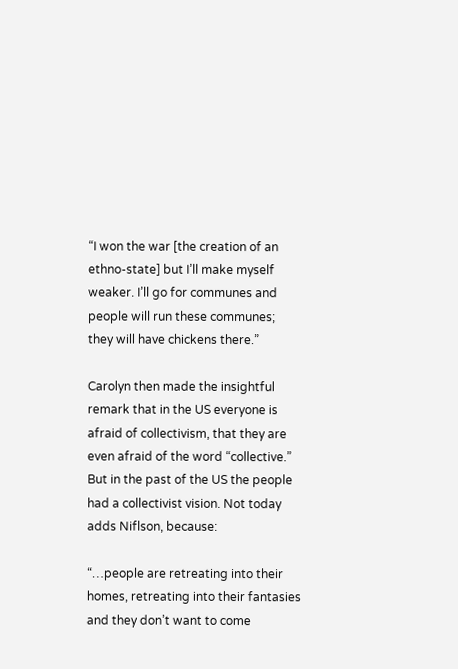“I won the war [the creation of an ethno-state] but I’ll make myself weaker. I’ll go for communes and people will run these communes; they will have chickens there.”

Carolyn then made the insightful remark that in the US everyone is afraid of collectivism, that they are even afraid of the word “collective.” But in the past of the US the people had a collectivist vision. Not today adds Niflson, because:

“…people are retreating into their homes, retreating into their fantasies and they don’t want to come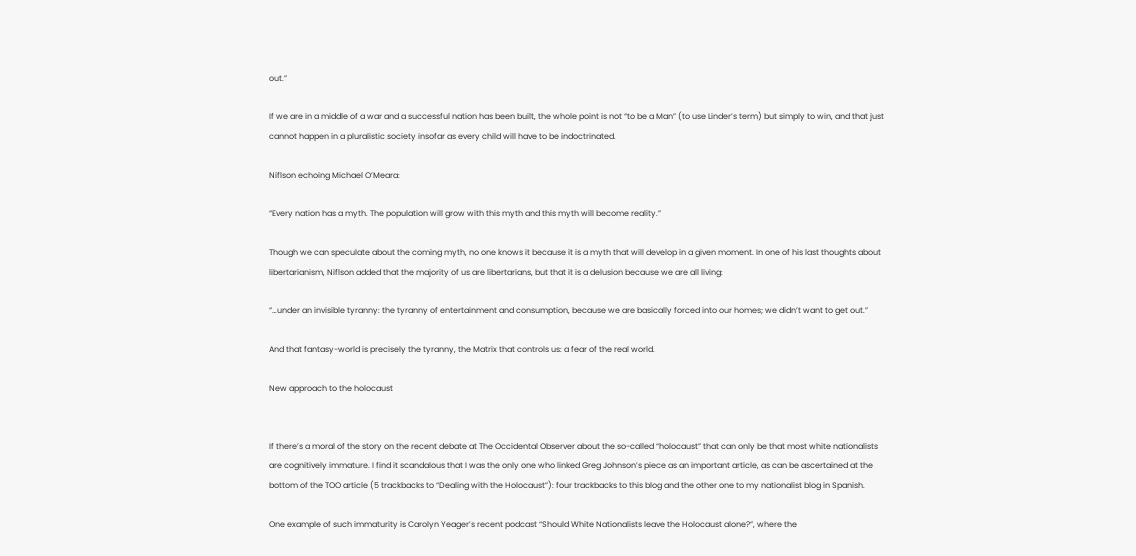out.”

If we are in a middle of a war and a successful nation has been built, the whole point is not “to be a Man” (to use Linder’s term) but simply to win, and that just cannot happen in a pluralistic society insofar as every child will have to be indoctrinated.

Niflson echoing Michael O’Meara:

“Every nation has a myth. The population will grow with this myth and this myth will become reality.”

Though we can speculate about the coming myth, no one knows it because it is a myth that will develop in a given moment. In one of his last thoughts about libertarianism, Niflson added that the majority of us are libertarians, but that it is a delusion because we are all living:

“…under an invisible tyranny: the tyranny of entertainment and consumption, because we are basically forced into our homes; we didn’t want to get out.”

And that fantasy-world is precisely the tyranny, the Matrix that controls us: a fear of the real world.

New approach to the holocaust


If there’s a moral of the story on the recent debate at The Occidental Observer about the so-called “holocaust” that can only be that most white nationalists are cognitively immature. I find it scandalous that I was the only one who linked Greg Johnson’s piece as an important article, as can be ascertained at the bottom of the TOO article (5 trackbacks to “Dealing with the Holocaust”): four trackbacks to this blog and the other one to my nationalist blog in Spanish.

One example of such immaturity is Carolyn Yeager’s recent podcast “Should White Nationalists leave the Holocaust alone?”, where the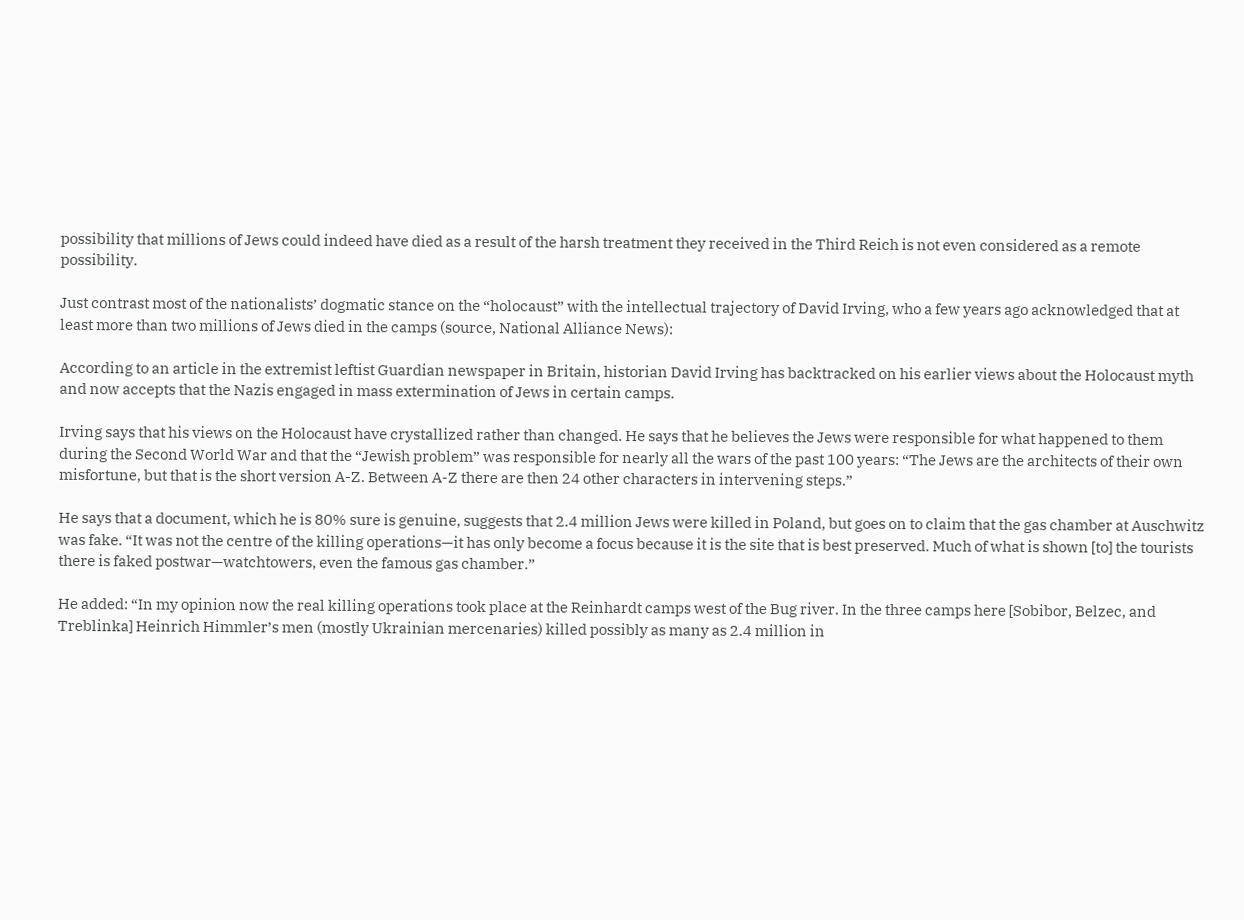possibility that millions of Jews could indeed have died as a result of the harsh treatment they received in the Third Reich is not even considered as a remote possibility.

Just contrast most of the nationalists’ dogmatic stance on the “holocaust” with the intellectual trajectory of David Irving, who a few years ago acknowledged that at least more than two millions of Jews died in the camps (source, National Alliance News):

According to an article in the extremist leftist Guardian newspaper in Britain, historian David Irving has backtracked on his earlier views about the Holocaust myth and now accepts that the Nazis engaged in mass extermination of Jews in certain camps.

Irving says that his views on the Holocaust have crystallized rather than changed. He says that he believes the Jews were responsible for what happened to them during the Second World War and that the “Jewish problem” was responsible for nearly all the wars of the past 100 years: “The Jews are the architects of their own misfortune, but that is the short version A-Z. Between A-Z there are then 24 other characters in intervening steps.”

He says that a document, which he is 80% sure is genuine, suggests that 2.4 million Jews were killed in Poland, but goes on to claim that the gas chamber at Auschwitz was fake. “It was not the centre of the killing operations—it has only become a focus because it is the site that is best preserved. Much of what is shown [to] the tourists there is faked postwar—watchtowers, even the famous gas chamber.”

He added: “In my opinion now the real killing operations took place at the Reinhardt camps west of the Bug river. In the three camps here [Sobibor, Belzec, and Treblinka] Heinrich Himmler’s men (mostly Ukrainian mercenaries) killed possibly as many as 2.4 million in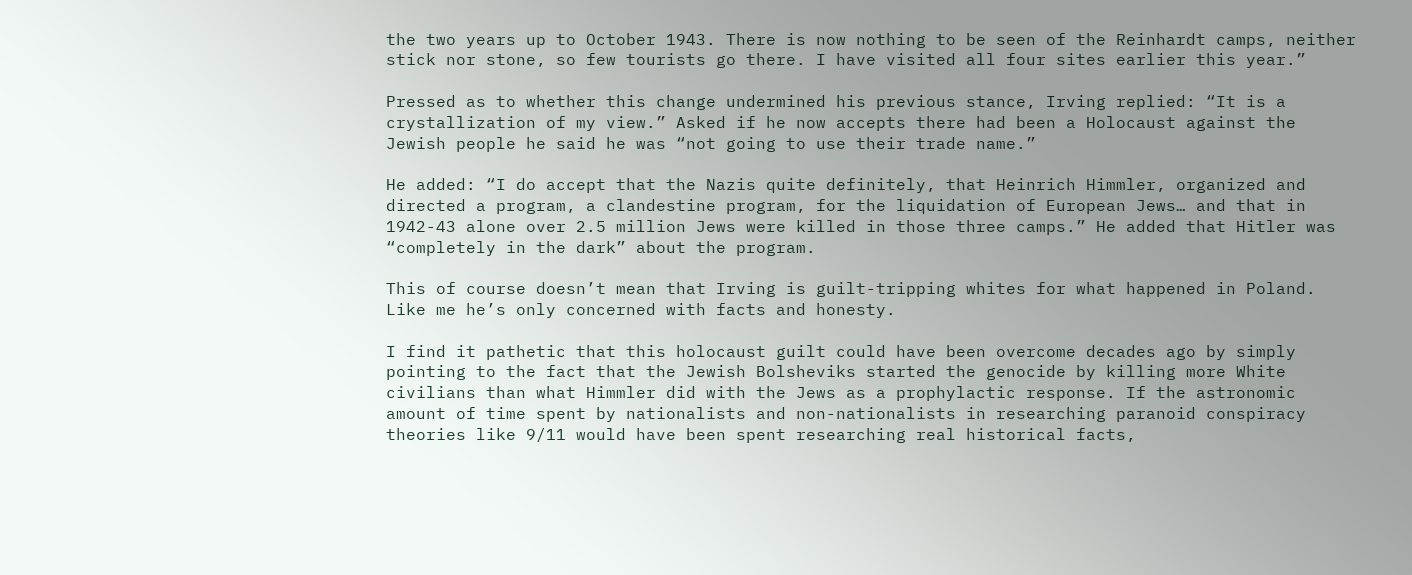the two years up to October 1943. There is now nothing to be seen of the Reinhardt camps, neither stick nor stone, so few tourists go there. I have visited all four sites earlier this year.”

Pressed as to whether this change undermined his previous stance, Irving replied: “It is a crystallization of my view.” Asked if he now accepts there had been a Holocaust against the Jewish people he said he was “not going to use their trade name.”

He added: “I do accept that the Nazis quite definitely, that Heinrich Himmler, organized and directed a program, a clandestine program, for the liquidation of European Jews… and that in 1942-43 alone over 2.5 million Jews were killed in those three camps.” He added that Hitler was “completely in the dark” about the program.

This of course doesn’t mean that Irving is guilt-tripping whites for what happened in Poland. Like me he’s only concerned with facts and honesty.

I find it pathetic that this holocaust guilt could have been overcome decades ago by simply pointing to the fact that the Jewish Bolsheviks started the genocide by killing more White civilians than what Himmler did with the Jews as a prophylactic response. If the astronomic amount of time spent by nationalists and non-nationalists in researching paranoid conspiracy theories like 9/11 would have been spent researching real historical facts,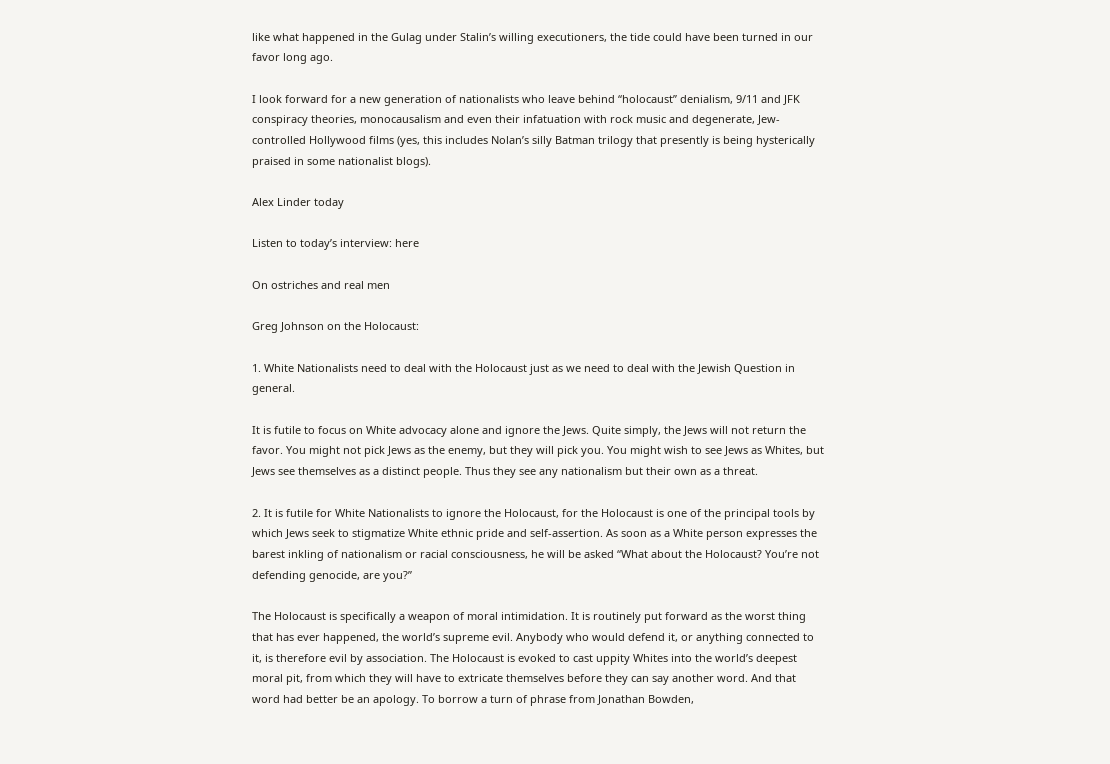like what happened in the Gulag under Stalin’s willing executioners, the tide could have been turned in our favor long ago.

I look forward for a new generation of nationalists who leave behind “holocaust” denialism, 9/11 and JFK conspiracy theories, monocausalism and even their infatuation with rock music and degenerate, Jew-controlled Hollywood films (yes, this includes Nolan’s silly Batman trilogy that presently is being hysterically praised in some nationalist blogs).

Alex Linder today

Listen to today’s interview: here

On ostriches and real men

Greg Johnson on the Holocaust:

1. White Nationalists need to deal with the Holocaust just as we need to deal with the Jewish Question in general.

It is futile to focus on White advocacy alone and ignore the Jews. Quite simply, the Jews will not return the favor. You might not pick Jews as the enemy, but they will pick you. You might wish to see Jews as Whites, but Jews see themselves as a distinct people. Thus they see any nationalism but their own as a threat.

2. It is futile for White Nationalists to ignore the Holocaust, for the Holocaust is one of the principal tools by which Jews seek to stigmatize White ethnic pride and self-assertion. As soon as a White person expresses the barest inkling of nationalism or racial consciousness, he will be asked “What about the Holocaust? You’re not defending genocide, are you?”

The Holocaust is specifically a weapon of moral intimidation. It is routinely put forward as the worst thing that has ever happened, the world’s supreme evil. Anybody who would defend it, or anything connected to it, is therefore evil by association. The Holocaust is evoked to cast uppity Whites into the world’s deepest moral pit, from which they will have to extricate themselves before they can say another word. And that word had better be an apology. To borrow a turn of phrase from Jonathan Bowden,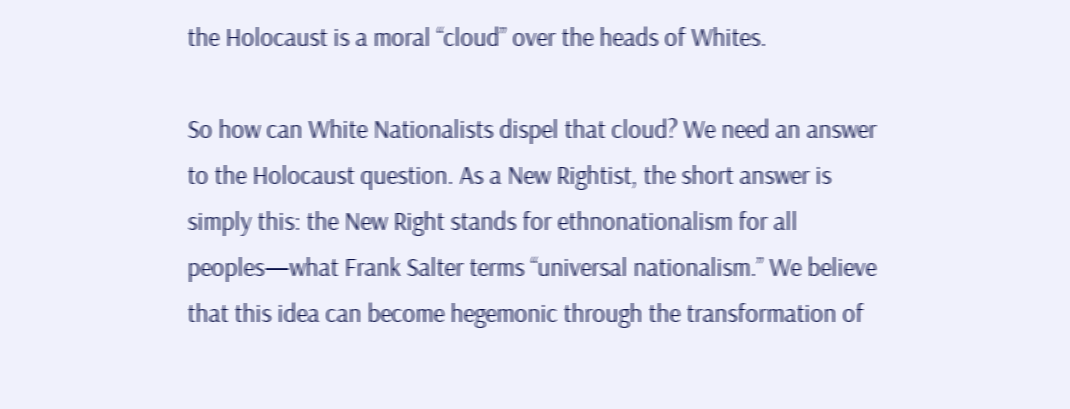the Holocaust is a moral “cloud” over the heads of Whites.

So how can White Nationalists dispel that cloud? We need an answer to the Holocaust question. As a New Rightist, the short answer is simply this: the New Right stands for ethnonationalism for all peoples—what Frank Salter terms “universal nationalism.” We believe that this idea can become hegemonic through the transformation of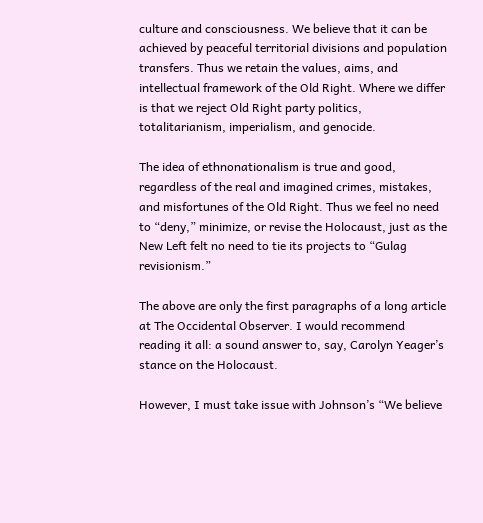culture and consciousness. We believe that it can be achieved by peaceful territorial divisions and population transfers. Thus we retain the values, aims, and intellectual framework of the Old Right. Where we differ is that we reject Old Right party politics, totalitarianism, imperialism, and genocide.

The idea of ethnonationalism is true and good, regardless of the real and imagined crimes, mistakes, and misfortunes of the Old Right. Thus we feel no need to “deny,” minimize, or revise the Holocaust, just as the New Left felt no need to tie its projects to “Gulag revisionism.”

The above are only the first paragraphs of a long article at The Occidental Observer. I would recommend reading it all: a sound answer to, say, Carolyn Yeager’s stance on the Holocaust.

However, I must take issue with Johnson’s “We believe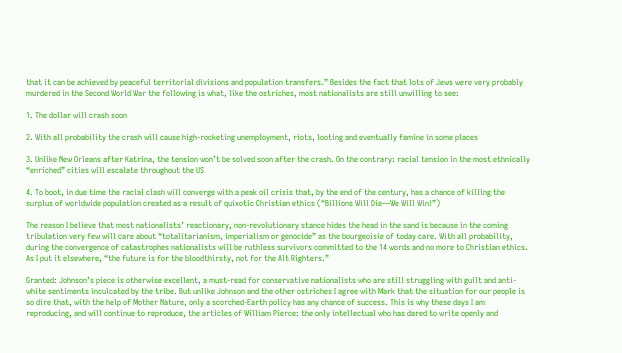that it can be achieved by peaceful territorial divisions and population transfers.” Besides the fact that lots of Jews were very probably murdered in the Second World War the following is what, like the ostriches, most nationalists are still unwilling to see:

1. The dollar will crash soon

2. With all probability the crash will cause high-rocketing unemployment, riots, looting and eventually famine in some places

3. Unlike New Orleans after Katrina, the tension won’t be solved soon after the crash. On the contrary: racial tension in the most ethnically “enriched” cities will escalate throughout the US

4. To boot, in due time the racial clash will converge with a peak oil crisis that, by the end of the century, has a chance of killing the surplus of worldwide population created as a result of quixotic Christian ethics (“Billions Will Die—We Will Win!”)

The reason I believe that most nationalists’ reactionary, non-revolutionary stance hides the head in the sand is because in the coming tribulation very few will care about “totalitarianism, imperialism or genocide” as the bourgeoisie of today care. With all probability, during the convergence of catastrophes nationalists will be ruthless survivors committed to the 14 words and no more to Christian ethics. As I put it elsewhere, “the future is for the bloodthirsty, not for the Alt Righters.”

Granted: Johnson’s piece is otherwise excellent, a must-read for conservative nationalists who are still struggling with guilt and anti-white sentiments inculcated by the tribe. But unlike Johnson and the other ostriches I agree with Mark that the situation for our people is so dire that, with the help of Mother Nature, only a scorched-Earth policy has any chance of success. This is why these days I am reproducing, and will continue to reproduce, the articles of William Pierce: the only intellectual who has dared to write openly and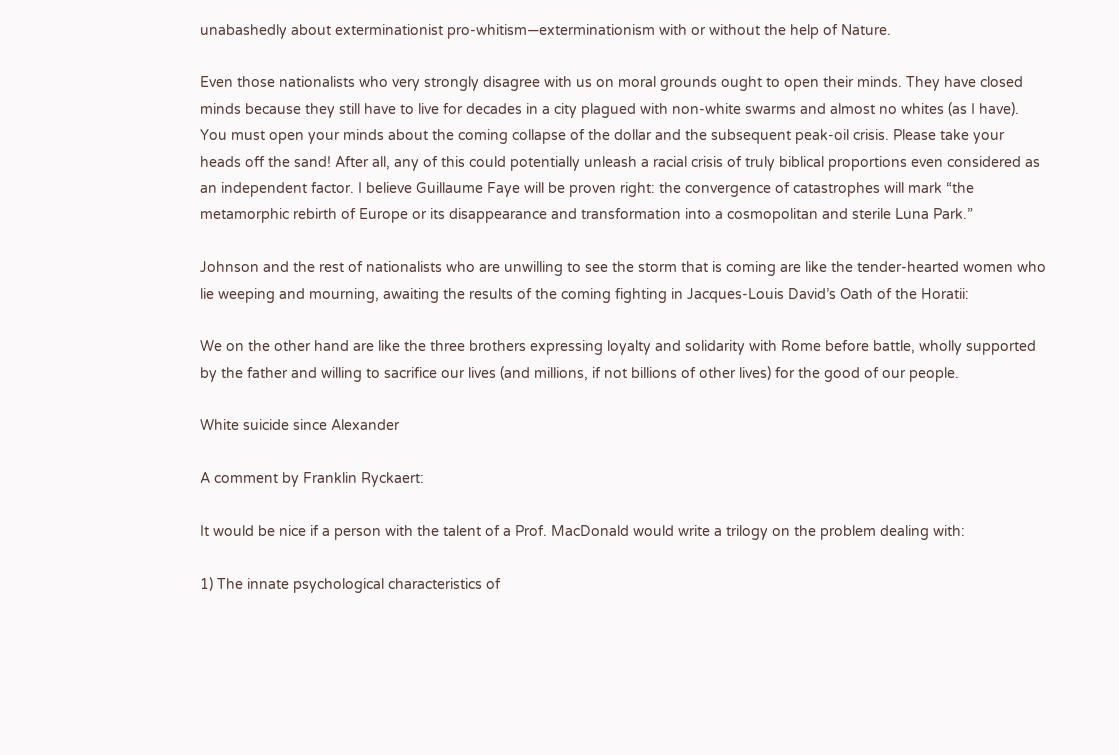unabashedly about exterminationist pro-whitism—exterminationism with or without the help of Nature.

Even those nationalists who very strongly disagree with us on moral grounds ought to open their minds. They have closed minds because they still have to live for decades in a city plagued with non-white swarms and almost no whites (as I have). You must open your minds about the coming collapse of the dollar and the subsequent peak-oil crisis. Please take your heads off the sand! After all, any of this could potentially unleash a racial crisis of truly biblical proportions even considered as an independent factor. I believe Guillaume Faye will be proven right: the convergence of catastrophes will mark “the metamorphic rebirth of Europe or its disappearance and transformation into a cosmopolitan and sterile Luna Park.”

Johnson and the rest of nationalists who are unwilling to see the storm that is coming are like the tender-hearted women who lie weeping and mourning, awaiting the results of the coming fighting in Jacques-Louis David’s Oath of the Horatii:

We on the other hand are like the three brothers expressing loyalty and solidarity with Rome before battle, wholly supported by the father and willing to sacrifice our lives (and millions, if not billions of other lives) for the good of our people.

White suicide since Alexander

A comment by Franklin Ryckaert:

It would be nice if a person with the talent of a Prof. MacDonald would write a trilogy on the problem dealing with:

1) The innate psychological characteristics of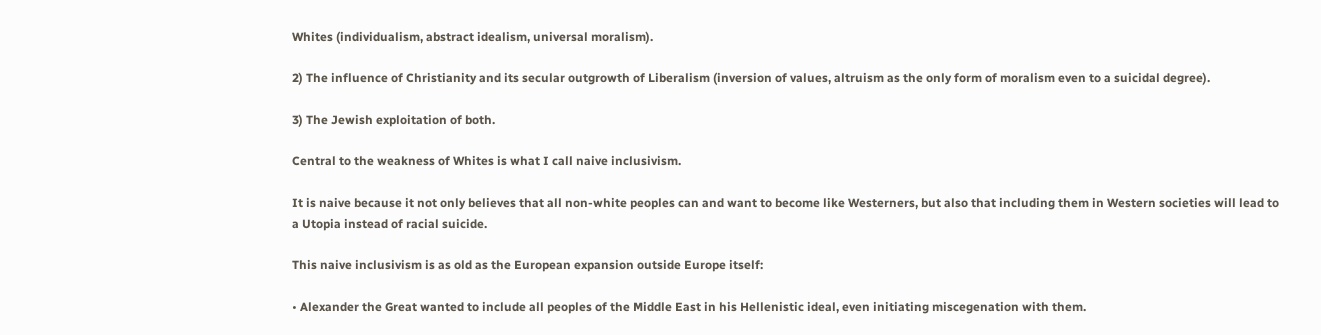Whites (individualism, abstract idealism, universal moralism).

2) The influence of Christianity and its secular outgrowth of Liberalism (inversion of values, altruism as the only form of moralism even to a suicidal degree).

3) The Jewish exploitation of both.

Central to the weakness of Whites is what I call naive inclusivism.

It is naive because it not only believes that all non-white peoples can and want to become like Westerners, but also that including them in Western societies will lead to a Utopia instead of racial suicide.

This naive inclusivism is as old as the European expansion outside Europe itself:

• Alexander the Great wanted to include all peoples of the Middle East in his Hellenistic ideal, even initiating miscegenation with them.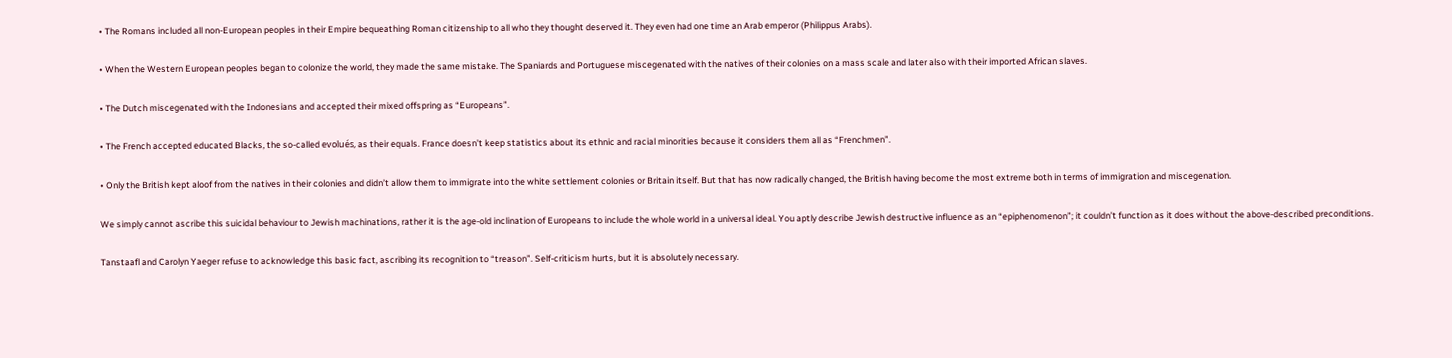• The Romans included all non-European peoples in their Empire bequeathing Roman citizenship to all who they thought deserved it. They even had one time an Arab emperor (Philippus Arabs).

• When the Western European peoples began to colonize the world, they made the same mistake. The Spaniards and Portuguese miscegenated with the natives of their colonies on a mass scale and later also with their imported African slaves.

• The Dutch miscegenated with the Indonesians and accepted their mixed offspring as “Europeans”.

• The French accepted educated Blacks, the so-called evolués, as their equals. France doesn’t keep statistics about its ethnic and racial minorities because it considers them all as “Frenchmen”.

• Only the British kept aloof from the natives in their colonies and didn’t allow them to immigrate into the white settlement colonies or Britain itself. But that has now radically changed, the British having become the most extreme both in terms of immigration and miscegenation.

We simply cannot ascribe this suicidal behaviour to Jewish machinations, rather it is the age-old inclination of Europeans to include the whole world in a universal ideal. You aptly describe Jewish destructive influence as an “epiphenomenon”; it couldn’t function as it does without the above-described preconditions.

Tanstaafl and Carolyn Yaeger refuse to acknowledge this basic fact, ascribing its recognition to “treason”. Self-criticism hurts, but it is absolutely necessary.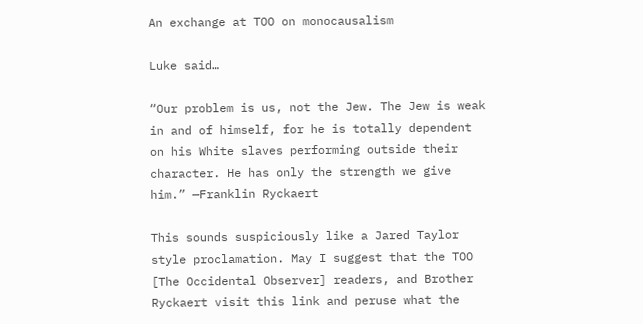An exchange at TOO on monocausalism

Luke said…

“Our problem is us, not the Jew. The Jew is weak in and of himself, for he is totally dependent on his White slaves performing outside their character. He has only the strength we give him.” —Franklin Ryckaert

This sounds suspiciously like a Jared Taylor style proclamation. May I suggest that the TOO [The Occidental Observer] readers, and Brother Ryckaert visit this link and peruse what the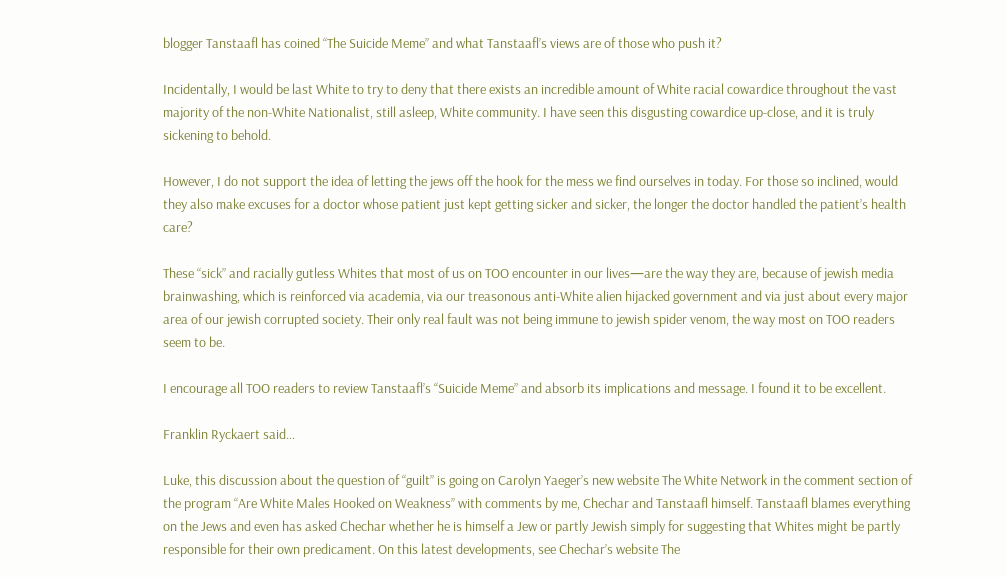blogger Tanstaafl has coined “The Suicide Meme” and what Tanstaafl’s views are of those who push it?

Incidentally, I would be last White to try to deny that there exists an incredible amount of White racial cowardice throughout the vast majority of the non-White Nationalist, still asleep, White community. I have seen this disgusting cowardice up-close, and it is truly sickening to behold.

However, I do not support the idea of letting the jews off the hook for the mess we find ourselves in today. For those so inclined, would they also make excuses for a doctor whose patient just kept getting sicker and sicker, the longer the doctor handled the patient’s health care?

These “sick” and racially gutless Whites that most of us on TOO encounter in our lives—are the way they are, because of jewish media brainwashing, which is reinforced via academia, via our treasonous anti-White alien hijacked government and via just about every major area of our jewish corrupted society. Their only real fault was not being immune to jewish spider venom, the way most on TOO readers seem to be.

I encourage all TOO readers to review Tanstaafl’s “Suicide Meme” and absorb its implications and message. I found it to be excellent.

Franklin Ryckaert said…

Luke, this discussion about the question of “guilt” is going on Carolyn Yaeger’s new website The White Network in the comment section of the program “Are White Males Hooked on Weakness” with comments by me, Chechar and Tanstaafl himself. Tanstaafl blames everything on the Jews and even has asked Chechar whether he is himself a Jew or partly Jewish simply for suggesting that Whites might be partly responsible for their own predicament. On this latest developments, see Chechar’s website The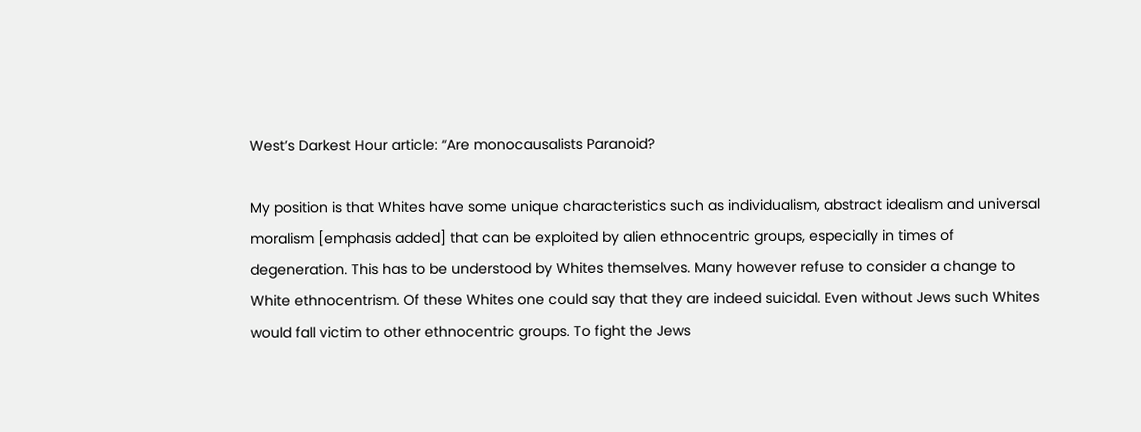West’s Darkest Hour article: “Are monocausalists Paranoid?

My position is that Whites have some unique characteristics such as individualism, abstract idealism and universal moralism [emphasis added] that can be exploited by alien ethnocentric groups, especially in times of degeneration. This has to be understood by Whites themselves. Many however refuse to consider a change to White ethnocentrism. Of these Whites one could say that they are indeed suicidal. Even without Jews such Whites would fall victim to other ethnocentric groups. To fight the Jews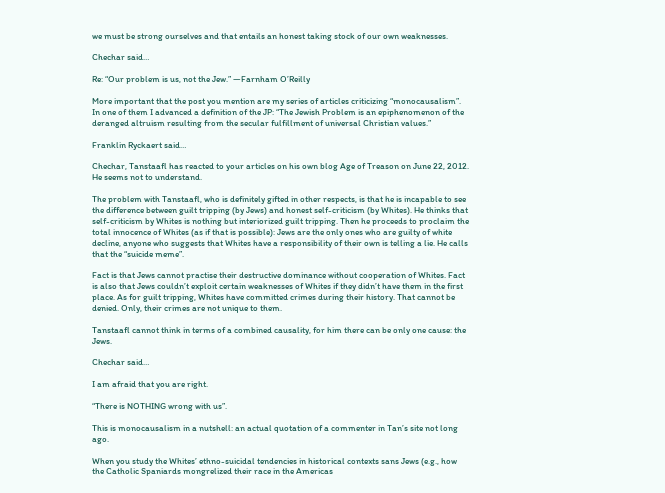we must be strong ourselves and that entails an honest taking stock of our own weaknesses.

Chechar said…

Re: “Our problem is us, not the Jew.” —Farnham O’Reilly

More important that the post you mention are my series of articles criticizing “monocausalism”. In one of them I advanced a definition of the JP: “The Jewish Problem is an epiphenomenon of the deranged altruism resulting from the secular fulfillment of universal Christian values.”

Franklin Ryckaert said…

Chechar, Tanstaafl has reacted to your articles on his own blog Age of Treason on June 22, 2012. He seems not to understand.

The problem with Tanstaafl, who is definitely gifted in other respects, is that he is incapable to see the difference between guilt tripping (by Jews) and honest self-criticism (by Whites). He thinks that self-criticism by Whites is nothing but interiorized guilt tripping. Then he proceeds to proclaim the total innocence of Whites (as if that is possible): Jews are the only ones who are guilty of white decline, anyone who suggests that Whites have a responsibility of their own is telling a lie. He calls that the “suicide meme”.

Fact is that Jews cannot practise their destructive dominance without cooperation of Whites. Fact is also that Jews couldn’t exploit certain weaknesses of Whites if they didn’t have them in the first place. As for guilt tripping, Whites have committed crimes during their history. That cannot be denied. Only, their crimes are not unique to them.

Tanstaafl cannot think in terms of a combined causality, for him there can be only one cause: the Jews.

Chechar said…

I am afraid that you are right.

“There is NOTHING wrong with us”.

This is monocausalism in a nutshell: an actual quotation of a commenter in Tan’s site not long ago.

When you study the Whites’ ethno-suicidal tendencies in historical contexts sans Jews (e.g., how the Catholic Spaniards mongrelized their race in the Americas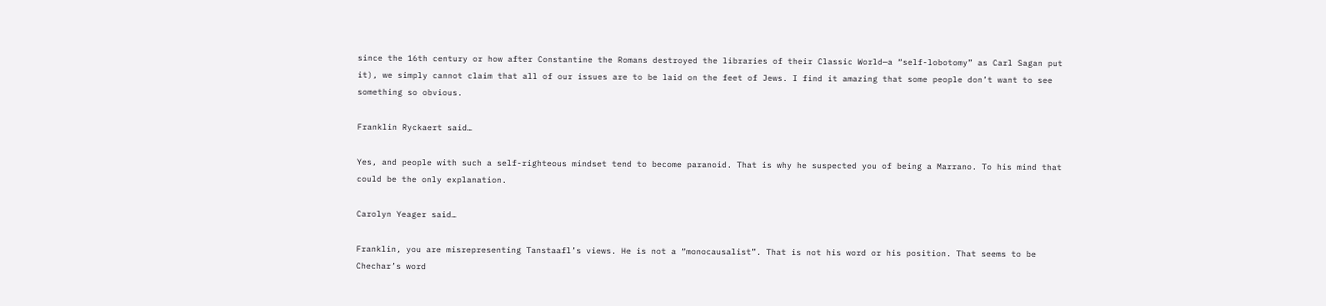since the 16th century or how after Constantine the Romans destroyed the libraries of their Classic World—a “self-lobotomy” as Carl Sagan put it), we simply cannot claim that all of our issues are to be laid on the feet of Jews. I find it amazing that some people don’t want to see something so obvious.

Franklin Ryckaert said…

Yes, and people with such a self-righteous mindset tend to become paranoid. That is why he suspected you of being a Marrano. To his mind that could be the only explanation.

Carolyn Yeager said…

Franklin, you are misrepresenting Tanstaafl’s views. He is not a “monocausalist”. That is not his word or his position. That seems to be Chechar’s word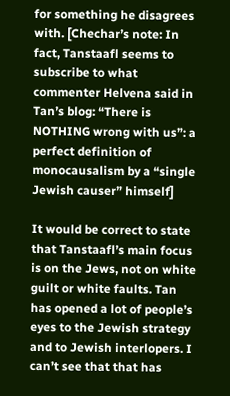for something he disagrees with. [Chechar’s note: In fact, Tanstaafl seems to subscribe to what commenter Helvena said in Tan’s blog: “There is NOTHING wrong with us”: a perfect definition of monocausalism by a “single Jewish causer” himself]

It would be correct to state that Tanstaafl’s main focus is on the Jews, not on white guilt or white faults. Tan has opened a lot of people’s eyes to the Jewish strategy and to Jewish interlopers. I can’t see that that has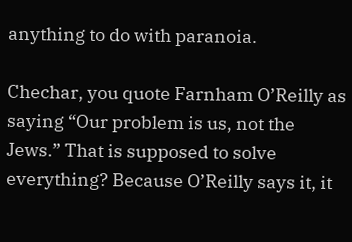anything to do with paranoia.

Chechar, you quote Farnham O’Reilly as saying “Our problem is us, not the Jews.” That is supposed to solve everything? Because O’Reilly says it, it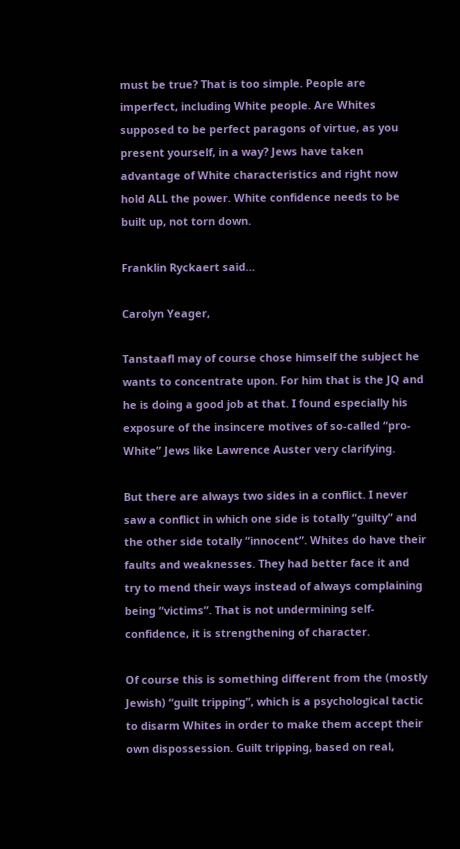must be true? That is too simple. People are imperfect, including White people. Are Whites supposed to be perfect paragons of virtue, as you present yourself, in a way? Jews have taken advantage of White characteristics and right now hold ALL the power. White confidence needs to be built up, not torn down.

Franklin Ryckaert said…

Carolyn Yeager,

Tanstaafl may of course chose himself the subject he wants to concentrate upon. For him that is the JQ and he is doing a good job at that. I found especially his exposure of the insincere motives of so-called “pro-White” Jews like Lawrence Auster very clarifying.

But there are always two sides in a conflict. I never saw a conflict in which one side is totally “guilty” and the other side totally “innocent”. Whites do have their faults and weaknesses. They had better face it and try to mend their ways instead of always complaining being “victims”. That is not undermining self-confidence, it is strengthening of character.

Of course this is something different from the (mostly Jewish) “guilt tripping”, which is a psychological tactic to disarm Whites in order to make them accept their own dispossession. Guilt tripping, based on real,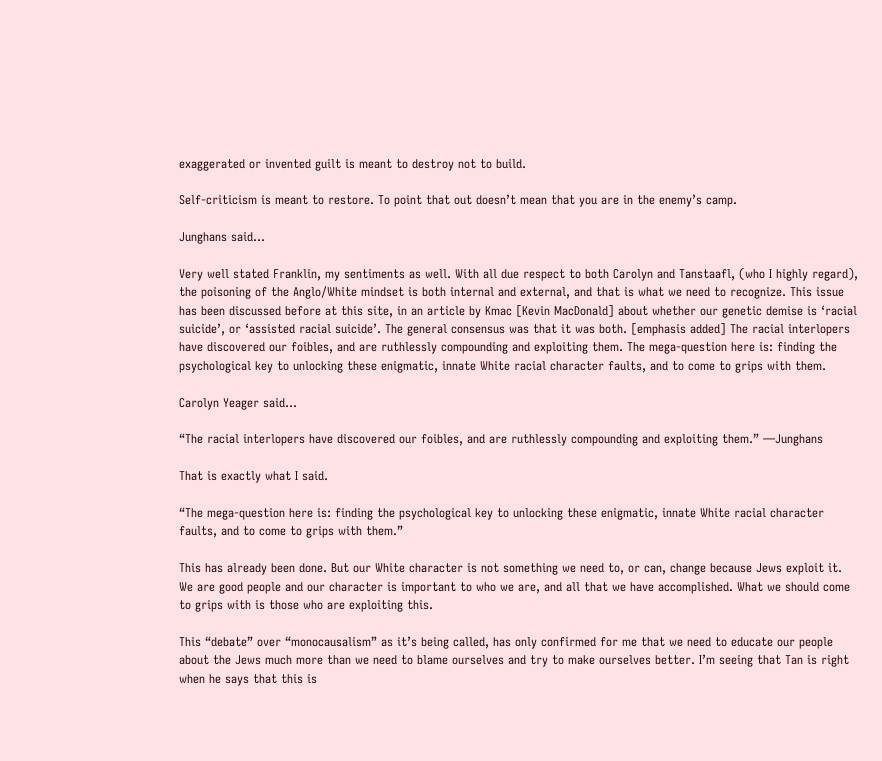exaggerated or invented guilt is meant to destroy not to build.

Self-criticism is meant to restore. To point that out doesn’t mean that you are in the enemy’s camp.

Junghans said…

Very well stated Franklin, my sentiments as well. With all due respect to both Carolyn and Tanstaafl, (who I highly regard), the poisoning of the Anglo/White mindset is both internal and external, and that is what we need to recognize. This issue has been discussed before at this site, in an article by Kmac [Kevin MacDonald] about whether our genetic demise is ‘racial suicide’, or ‘assisted racial suicide’. The general consensus was that it was both. [emphasis added] The racial interlopers have discovered our foibles, and are ruthlessly compounding and exploiting them. The mega-question here is: finding the psychological key to unlocking these enigmatic, innate White racial character faults, and to come to grips with them.

Carolyn Yeager said…

“The racial interlopers have discovered our foibles, and are ruthlessly compounding and exploiting them.” —Junghans

That is exactly what I said.

“The mega-question here is: finding the psychological key to unlocking these enigmatic, innate White racial character faults, and to come to grips with them.”

This has already been done. But our White character is not something we need to, or can, change because Jews exploit it. We are good people and our character is important to who we are, and all that we have accomplished. What we should come to grips with is those who are exploiting this.

This “debate” over “monocausalism” as it’s being called, has only confirmed for me that we need to educate our people about the Jews much more than we need to blame ourselves and try to make ourselves better. I’m seeing that Tan is right when he says that this is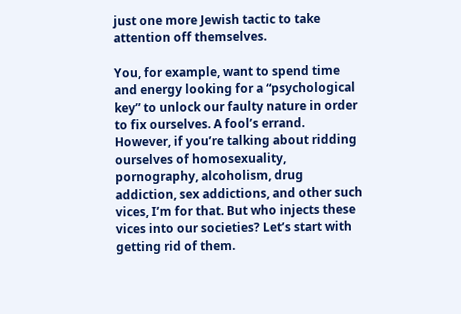just one more Jewish tactic to take attention off themselves.

You, for example, want to spend time and energy looking for a “psychological key” to unlock our faulty nature in order to fix ourselves. A fool’s errand. However, if you’re talking about ridding ourselves of homosexuality, pornography, alcoholism, drug addiction, sex addictions, and other such vices, I’m for that. But who injects these vices into our societies? Let’s start with getting rid of them.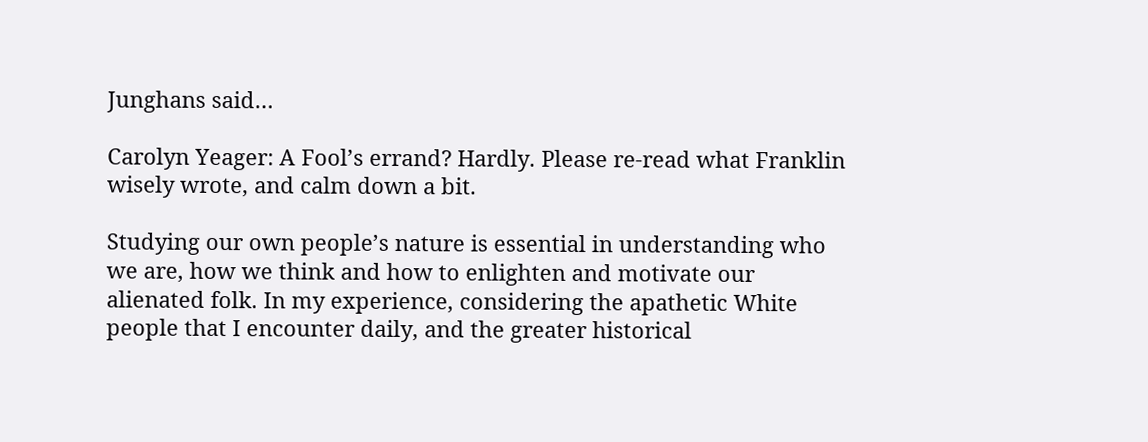Junghans said…

Carolyn Yeager: A Fool’s errand? Hardly. Please re-read what Franklin wisely wrote, and calm down a bit.

Studying our own people’s nature is essential in understanding who we are, how we think and how to enlighten and motivate our alienated folk. In my experience, considering the apathetic White people that I encounter daily, and the greater historical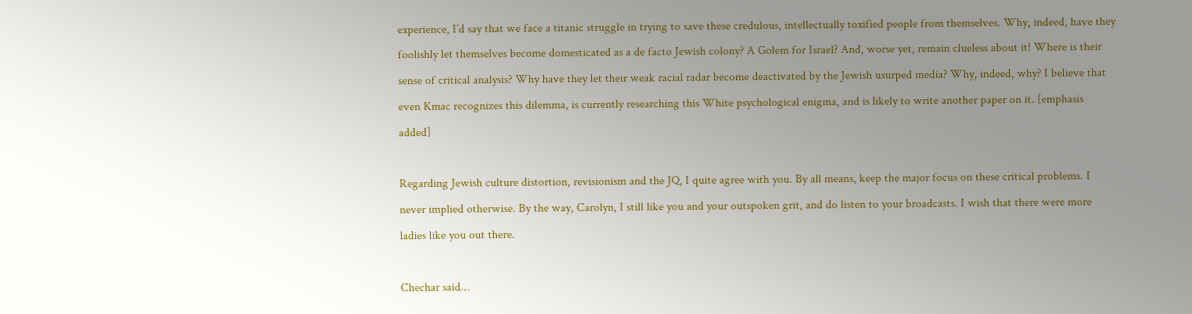experience, I’d say that we face a titanic struggle in trying to save these credulous, intellectually toxified people from themselves. Why, indeed, have they foolishly let themselves become domesticated as a de facto Jewish colony? A Golem for Israel? And, worse yet, remain clueless about it! Where is their sense of critical analysis? Why have they let their weak racial radar become deactivated by the Jewish usurped media? Why, indeed, why? I believe that even Kmac recognizes this dilemma, is currently researching this White psychological enigma, and is likely to write another paper on it. [emphasis added]

Regarding Jewish culture distortion, revisionism and the JQ, I quite agree with you. By all means, keep the major focus on these critical problems. I never implied otherwise. By the way, Carolyn, I still like you and your outspoken grit, and do listen to your broadcasts. I wish that there were more ladies like you out there.

Chechar said…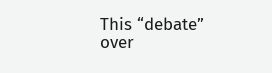This “debate” over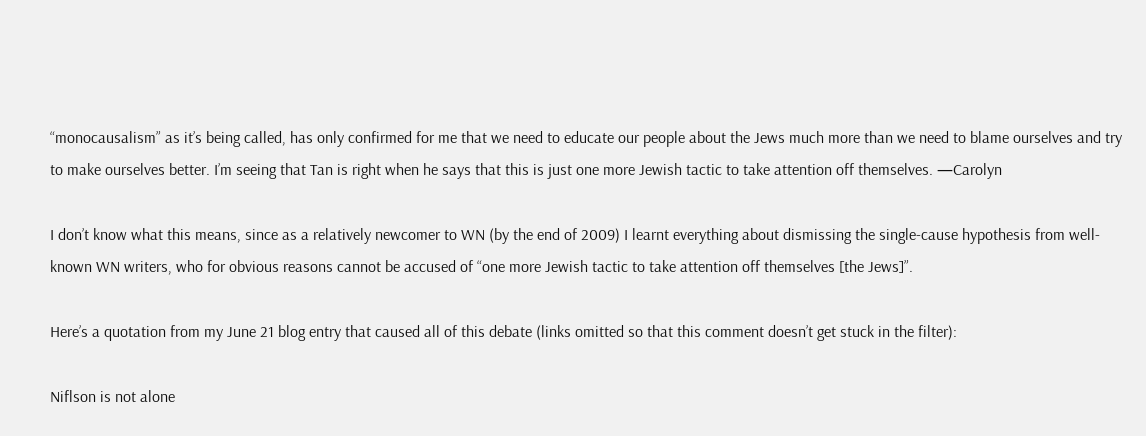“monocausalism” as it’s being called, has only confirmed for me that we need to educate our people about the Jews much more than we need to blame ourselves and try to make ourselves better. I’m seeing that Tan is right when he says that this is just one more Jewish tactic to take attention off themselves. —Carolyn

I don’t know what this means, since as a relatively newcomer to WN (by the end of 2009) I learnt everything about dismissing the single-cause hypothesis from well-known WN writers, who for obvious reasons cannot be accused of “one more Jewish tactic to take attention off themselves [the Jews]”.

Here’s a quotation from my June 21 blog entry that caused all of this debate (links omitted so that this comment doesn’t get stuck in the filter):

Niflson is not alone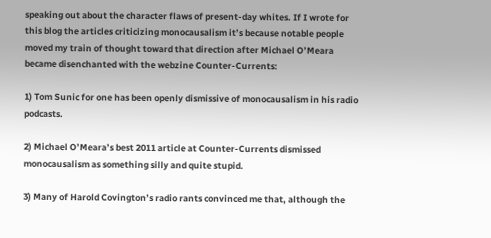speaking out about the character flaws of present-day whites. If I wrote for this blog the articles criticizing monocausalism it’s because notable people moved my train of thought toward that direction after Michael O’Meara became disenchanted with the webzine Counter-Currents:

1) Tom Sunic for one has been openly dismissive of monocausalism in his radio podcasts.

2) Michael O’Meara’s best 2011 article at Counter-Currents dismissed monocausalism as something silly and quite stupid.

3) Many of Harold Covington’s radio rants convinced me that, although the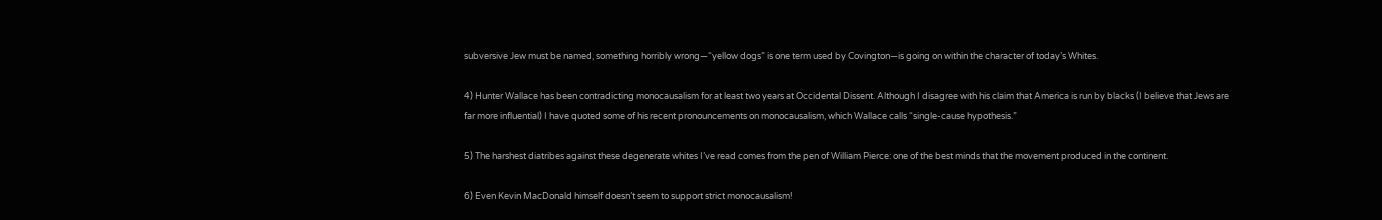subversive Jew must be named, something horribly wrong—“yellow dogs” is one term used by Covington—is going on within the character of today’s Whites.

4) Hunter Wallace has been contradicting monocausalism for at least two years at Occidental Dissent. Although I disagree with his claim that America is run by blacks (I believe that Jews are far more influential) I have quoted some of his recent pronouncements on monocausalism, which Wallace calls “single-cause hypothesis.”

5) The harshest diatribes against these degenerate whites I’ve read comes from the pen of William Pierce: one of the best minds that the movement produced in the continent.

6) Even Kevin MacDonald himself doesn’t seem to support strict monocausalism!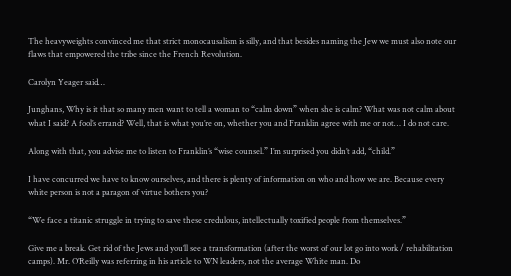The heavyweights convinced me that strict monocausalism is silly, and that besides naming the Jew we must also note our flaws that empowered the tribe since the French Revolution.

Carolyn Yeager said…

Junghans, Why is it that so many men want to tell a woman to “calm down” when she is calm? What was not calm about what I said? A fool’s errand? Well, that is what you’re on, whether you and Franklin agree with me or not… I do not care.

Along with that, you advise me to listen to Franklin’s “wise counsel.” I’m surprised you didn’t add, “child.”

I have concurred we have to know ourselves, and there is plenty of information on who and how we are. Because every white person is not a paragon of virtue bothers you?

“We face a titanic struggle in trying to save these credulous, intellectually toxified people from themselves.”

Give me a break. Get rid of the Jews and you’ll see a transformation (after the worst of our lot go into work / rehabilitation camps). Mr. O’Reilly was referring in his article to WN leaders, not the average White man. Do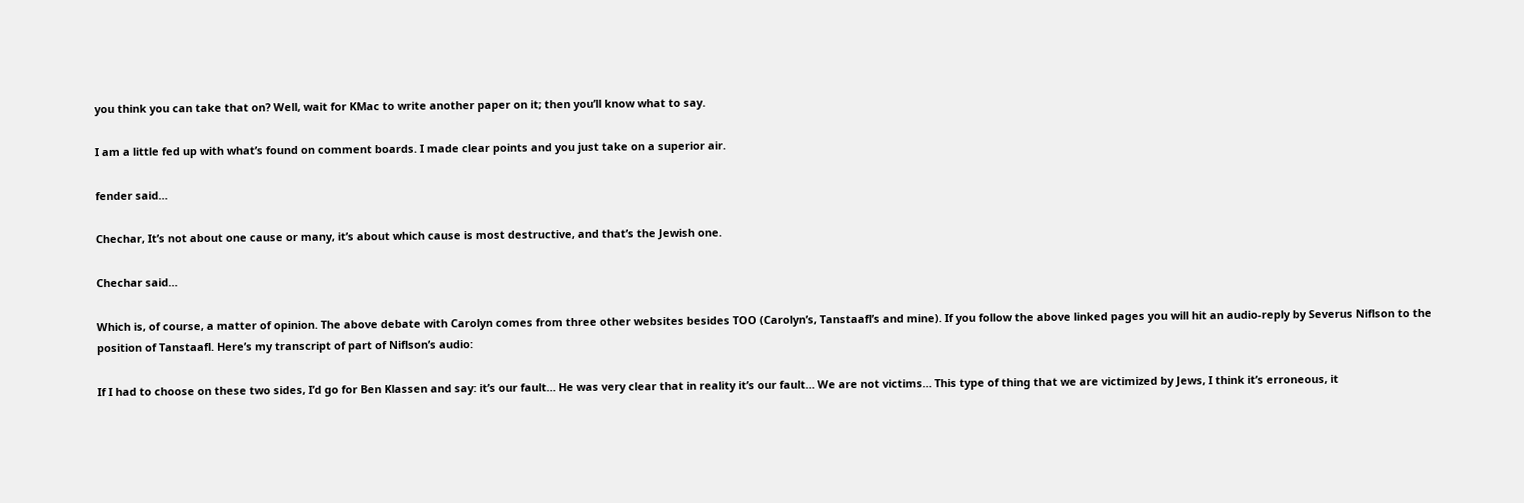you think you can take that on? Well, wait for KMac to write another paper on it; then you’ll know what to say.

I am a little fed up with what’s found on comment boards. I made clear points and you just take on a superior air.

fender said…

Chechar, It’s not about one cause or many, it’s about which cause is most destructive, and that’s the Jewish one.

Chechar said…

Which is, of course, a matter of opinion. The above debate with Carolyn comes from three other websites besides TOO (Carolyn’s, Tanstaafl’s and mine). If you follow the above linked pages you will hit an audio-reply by Severus Niflson to the position of Tanstaafl. Here’s my transcript of part of Niflson’s audio:

If I had to choose on these two sides, I’d go for Ben Klassen and say: it’s our fault… He was very clear that in reality it’s our fault… We are not victims… This type of thing that we are victimized by Jews, I think it’s erroneous, it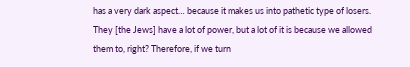has a very dark aspect… because it makes us into pathetic type of losers. They [the Jews] have a lot of power, but a lot of it is because we allowed them to, right? Therefore, if we turn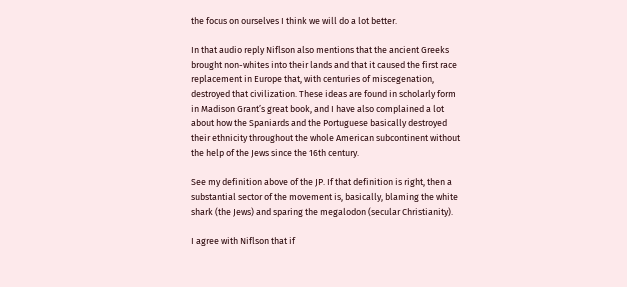the focus on ourselves I think we will do a lot better.

In that audio reply Niflson also mentions that the ancient Greeks brought non-whites into their lands and that it caused the first race replacement in Europe that, with centuries of miscegenation, destroyed that civilization. These ideas are found in scholarly form in Madison Grant’s great book, and I have also complained a lot about how the Spaniards and the Portuguese basically destroyed their ethnicity throughout the whole American subcontinent without the help of the Jews since the 16th century.

See my definition above of the JP. If that definition is right, then a substantial sector of the movement is, basically, blaming the white shark (the Jews) and sparing the megalodon (secular Christianity).

I agree with Niflson that if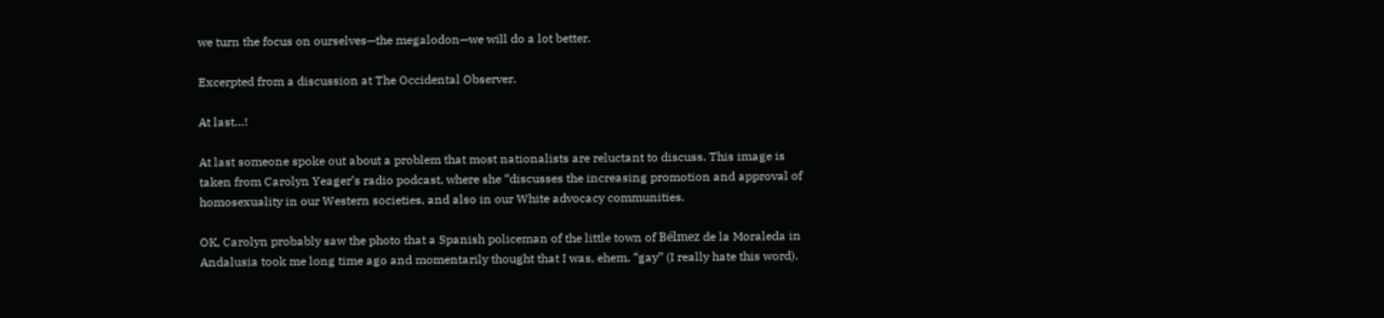we turn the focus on ourselves—the megalodon—we will do a lot better.

Excerpted from a discussion at The Occidental Observer.

At last…!

At last someone spoke out about a problem that most nationalists are reluctant to discuss. This image is taken from Carolyn Yeager’s radio podcast, where she “discusses the increasing promotion and approval of homosexuality in our Western societies, and also in our White advocacy communities.

OK, Carolyn probably saw the photo that a Spanish policeman of the little town of Bélmez de la Moraleda in Andalusia took me long time ago and momentarily thought that I was, ehem, “gay” (I really hate this word).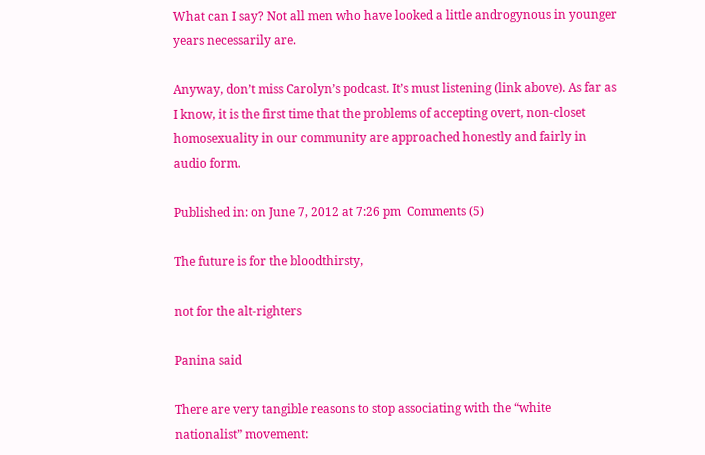What can I say? Not all men who have looked a little androgynous in younger years necessarily are.

Anyway, don’t miss Carolyn’s podcast. It’s must listening (link above). As far as I know, it is the first time that the problems of accepting overt, non-closet homosexuality in our community are approached honestly and fairly in audio form.

Published in: on June 7, 2012 at 7:26 pm  Comments (5)

The future is for the bloodthirsty,

not for the alt-righters

Panina said

There are very tangible reasons to stop associating with the “white nationalist” movement: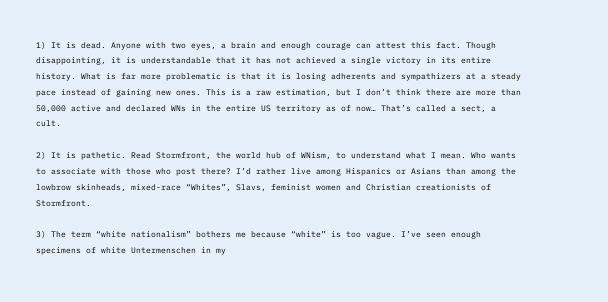1) It is dead. Anyone with two eyes, a brain and enough courage can attest this fact. Though disappointing, it is understandable that it has not achieved a single victory in its entire history. What is far more problematic is that it is losing adherents and sympathizers at a steady pace instead of gaining new ones. This is a raw estimation, but I don’t think there are more than 50,000 active and declared WNs in the entire US territory as of now… That’s called a sect, a cult.

2) It is pathetic. Read Stormfront, the world hub of WNism, to understand what I mean. Who wants to associate with those who post there? I’d rather live among Hispanics or Asians than among the lowbrow skinheads, mixed-race “Whites”, Slavs, feminist women and Christian creationists of Stormfront.

3) The term “white nationalism” bothers me because “white” is too vague. I’ve seen enough specimens of white Untermenschen in my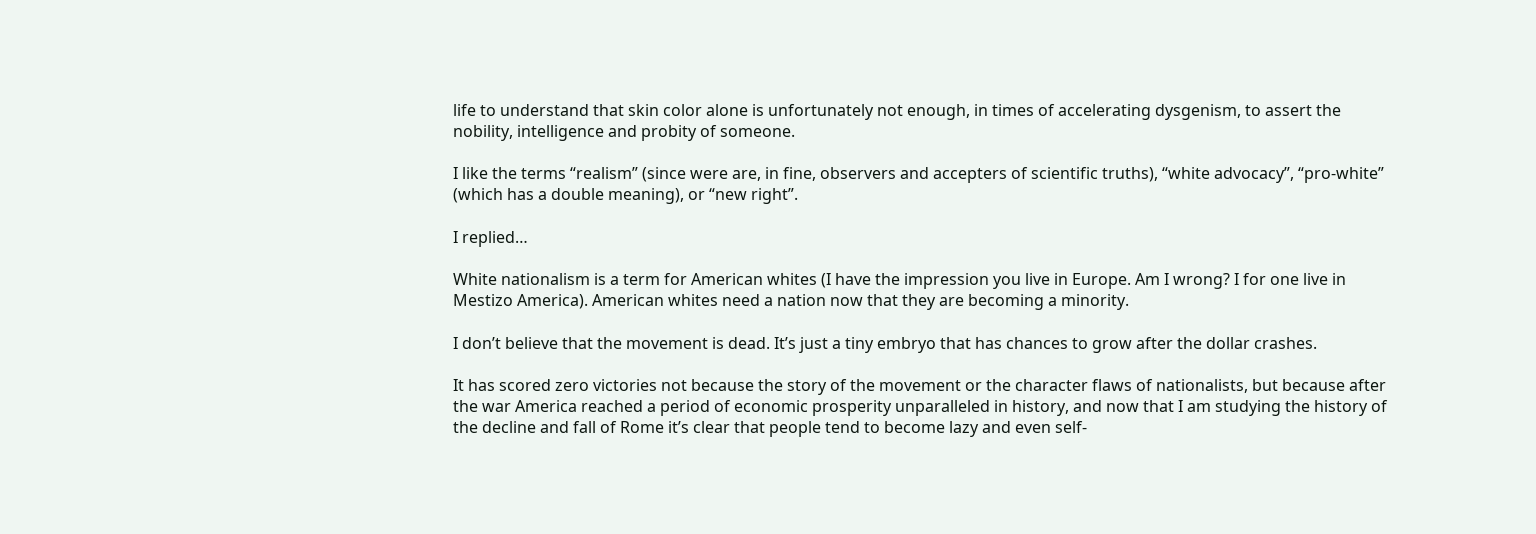life to understand that skin color alone is unfortunately not enough, in times of accelerating dysgenism, to assert the nobility, intelligence and probity of someone.

I like the terms “realism” (since were are, in fine, observers and accepters of scientific truths), “white advocacy”, “pro-white” (which has a double meaning), or “new right”.

I replied…

White nationalism is a term for American whites (I have the impression you live in Europe. Am I wrong? I for one live in Mestizo America). American whites need a nation now that they are becoming a minority.

I don’t believe that the movement is dead. It’s just a tiny embryo that has chances to grow after the dollar crashes.

It has scored zero victories not because the story of the movement or the character flaws of nationalists, but because after the war America reached a period of economic prosperity unparalleled in history, and now that I am studying the history of the decline and fall of Rome it’s clear that people tend to become lazy and even self-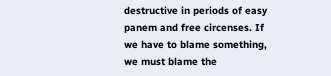destructive in periods of easy panem and free circenses. If we have to blame something, we must blame the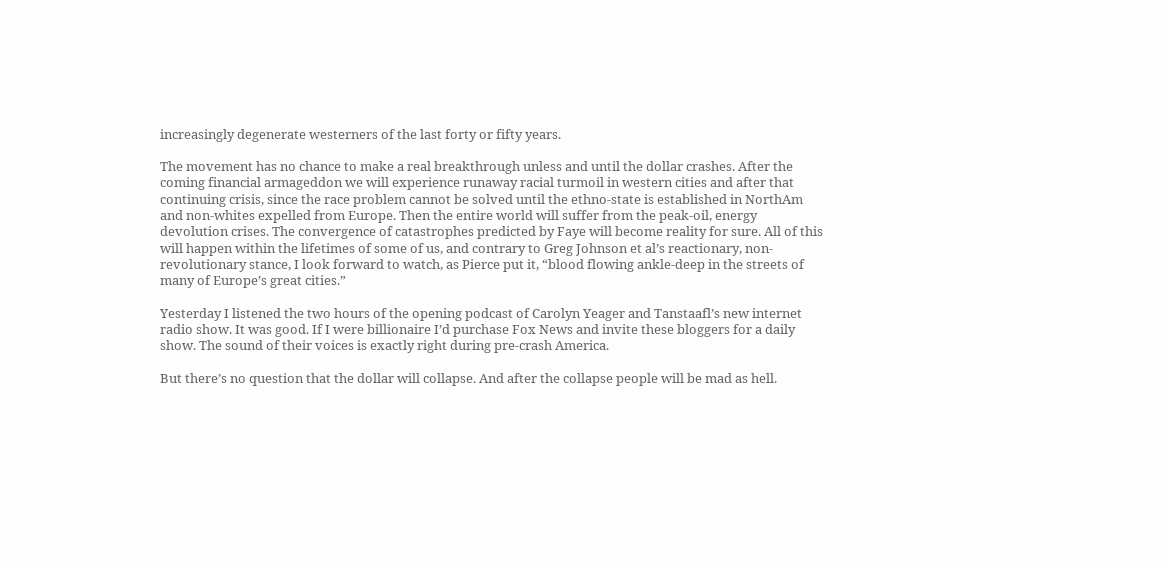increasingly degenerate westerners of the last forty or fifty years.

The movement has no chance to make a real breakthrough unless and until the dollar crashes. After the coming financial armageddon we will experience runaway racial turmoil in western cities and after that continuing crisis, since the race problem cannot be solved until the ethno-state is established in NorthAm and non-whites expelled from Europe. Then the entire world will suffer from the peak-oil, energy devolution crises. The convergence of catastrophes predicted by Faye will become reality for sure. All of this will happen within the lifetimes of some of us, and contrary to Greg Johnson et al’s reactionary, non-revolutionary stance, I look forward to watch, as Pierce put it, “blood flowing ankle-deep in the streets of many of Europe’s great cities.”

Yesterday I listened the two hours of the opening podcast of Carolyn Yeager and Tanstaafl’s new internet radio show. It was good. If I were billionaire I’d purchase Fox News and invite these bloggers for a daily show. The sound of their voices is exactly right during pre-crash America.

But there’s no question that the dollar will collapse. And after the collapse people will be mad as hell.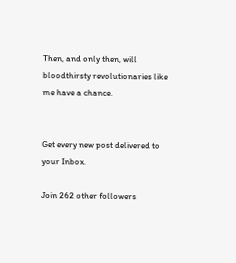Then, and only then, will bloodthirsty revolutionaries like me have a chance.


Get every new post delivered to your Inbox.

Join 262 other followers